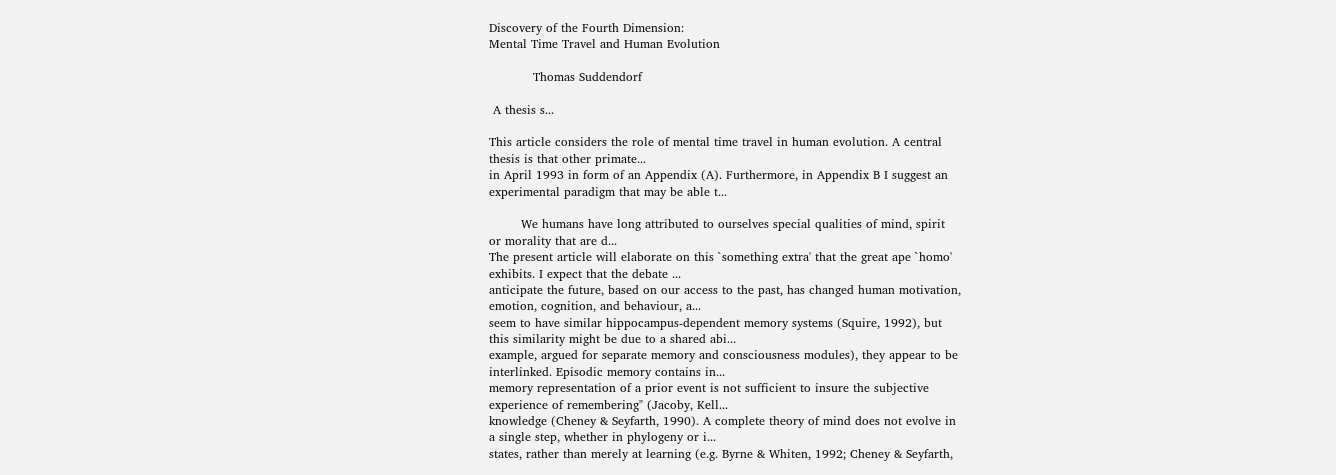Discovery of the Fourth Dimension:
Mental Time Travel and Human Evolution

           Thomas Suddendorf

 A thesis s...

This article considers the role of mental time travel in human evolution. A central
thesis is that other primate...
in April 1993 in form of an Appendix (A). Furthermore, in Appendix B I suggest an
experimental paradigm that may be able t...

        We humans have long attributed to ourselves special qualities of mind, spirit
or morality that are d...
The present article will elaborate on this `something extra' that the great ape `homo'
exhibits. I expect that the debate ...
anticipate the future, based on our access to the past, has changed human motivation,
emotion, cognition, and behaviour, a...
seem to have similar hippocampus-dependent memory systems (Squire, 1992), but
this similarity might be due to a shared abi...
example, argued for separate memory and consciousness modules), they appear to be
interlinked. Episodic memory contains in...
memory representation of a prior event is not sufficient to insure the subjective
experience of remembering" (Jacoby, Kell...
knowledge (Cheney & Seyfarth, 1990). A complete theory of mind does not evolve in
a single step, whether in phylogeny or i...
states, rather than merely at learning (e.g. Byrne & Whiten, 1992; Cheney & Seyfarth,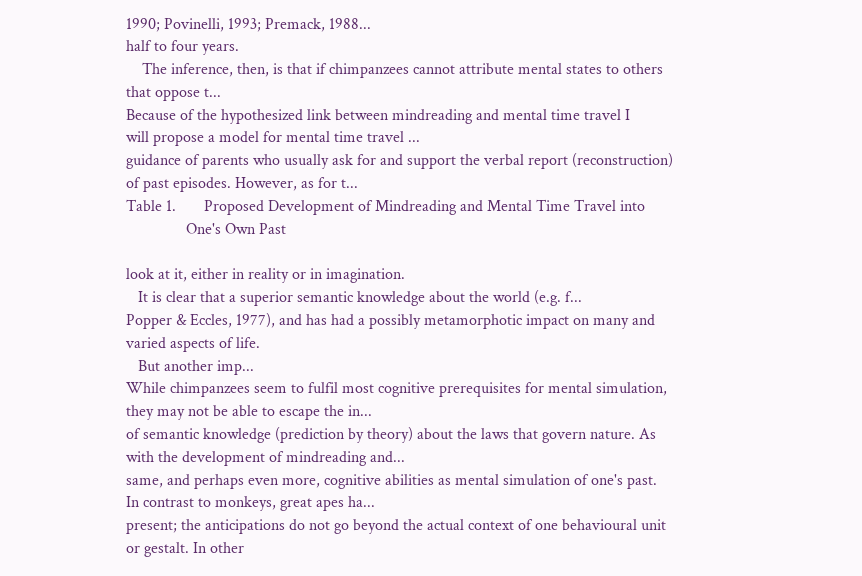1990; Povinelli, 1993; Premack, 1988...
half to four years.
    The inference, then, is that if chimpanzees cannot attribute mental states to others
that oppose t...
Because of the hypothesized link between mindreading and mental time travel I
will propose a model for mental time travel ...
guidance of parents who usually ask for and support the verbal report (reconstruction)
of past episodes. However, as for t...
Table 1.       Proposed Development of Mindreading and Mental Time Travel into
               One's Own Past

look at it, either in reality or in imagination.
   It is clear that a superior semantic knowledge about the world (e.g. f...
Popper & Eccles, 1977), and has had a possibly metamorphotic impact on many and
varied aspects of life.
   But another imp...
While chimpanzees seem to fulfil most cognitive prerequisites for mental simulation,
they may not be able to escape the in...
of semantic knowledge (prediction by theory) about the laws that govern nature. As
with the development of mindreading and...
same, and perhaps even more, cognitive abilities as mental simulation of one's past.
In contrast to monkeys, great apes ha...
present; the anticipations do not go beyond the actual context of one behavioural unit
or gestalt. In other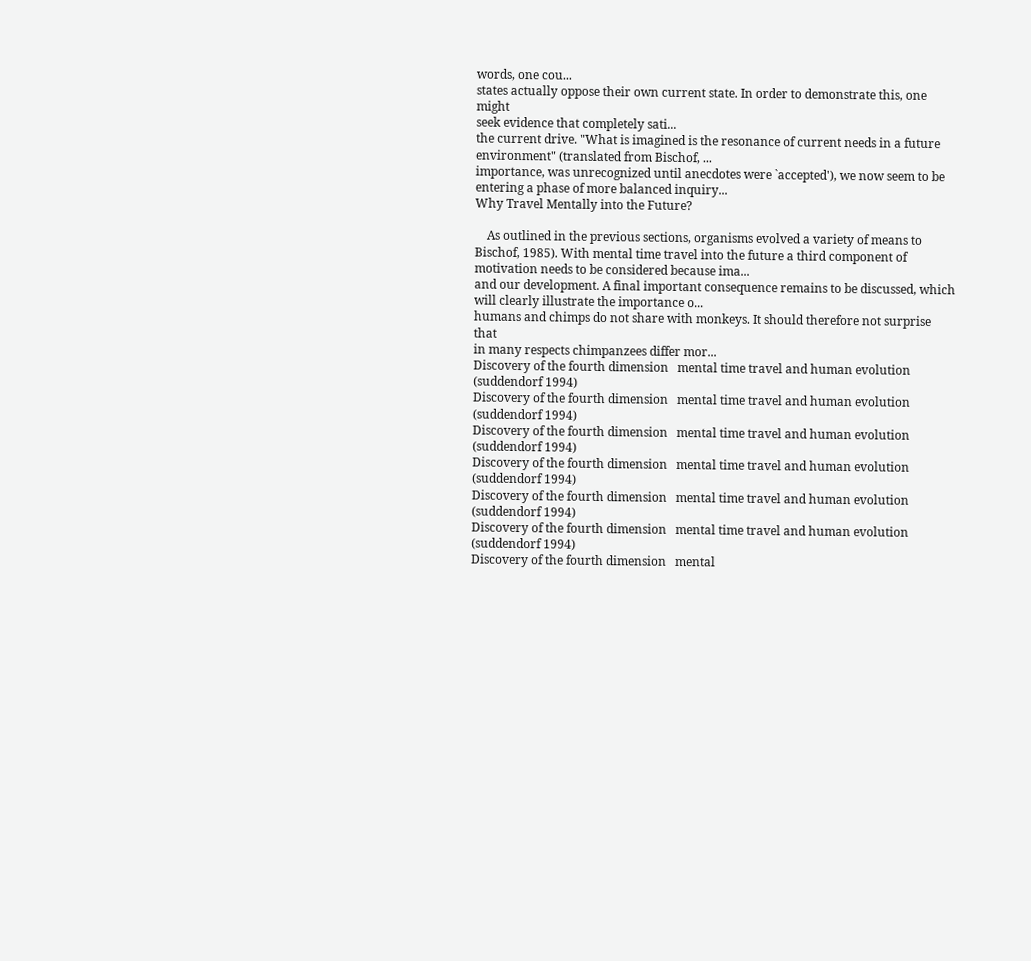words, one cou...
states actually oppose their own current state. In order to demonstrate this, one might
seek evidence that completely sati...
the current drive. "What is imagined is the resonance of current needs in a future
environment" (translated from Bischof, ...
importance, was unrecognized until anecdotes were `accepted'), we now seem to be
entering a phase of more balanced inquiry...
Why Travel Mentally into the Future?

    As outlined in the previous sections, organisms evolved a variety of means to
Bischof, 1985). With mental time travel into the future a third component of
motivation needs to be considered because ima...
and our development. A final important consequence remains to be discussed, which
will clearly illustrate the importance o...
humans and chimps do not share with monkeys. It should therefore not surprise that
in many respects chimpanzees differ mor...
Discovery of the fourth dimension   mental time travel and human evolution (suddendorf 1994)
Discovery of the fourth dimension   mental time travel and human evolution (suddendorf 1994)
Discovery of the fourth dimension   mental time travel and human evolution (suddendorf 1994)
Discovery of the fourth dimension   mental time travel and human evolution (suddendorf 1994)
Discovery of the fourth dimension   mental time travel and human evolution (suddendorf 1994)
Discovery of the fourth dimension   mental time travel and human evolution (suddendorf 1994)
Discovery of the fourth dimension   mental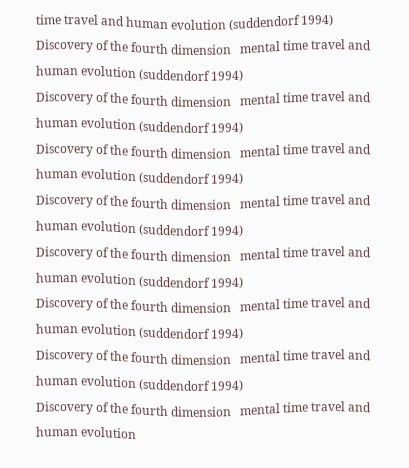time travel and human evolution (suddendorf 1994)
Discovery of the fourth dimension   mental time travel and human evolution (suddendorf 1994)
Discovery of the fourth dimension   mental time travel and human evolution (suddendorf 1994)
Discovery of the fourth dimension   mental time travel and human evolution (suddendorf 1994)
Discovery of the fourth dimension   mental time travel and human evolution (suddendorf 1994)
Discovery of the fourth dimension   mental time travel and human evolution (suddendorf 1994)
Discovery of the fourth dimension   mental time travel and human evolution (suddendorf 1994)
Discovery of the fourth dimension   mental time travel and human evolution (suddendorf 1994)
Discovery of the fourth dimension   mental time travel and human evolution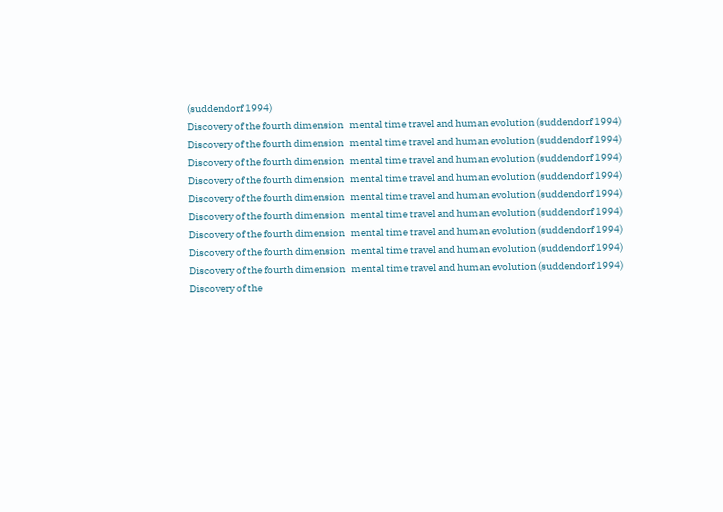(suddendorf 1994)
Discovery of the fourth dimension   mental time travel and human evolution (suddendorf 1994)
Discovery of the fourth dimension   mental time travel and human evolution (suddendorf 1994)
Discovery of the fourth dimension   mental time travel and human evolution (suddendorf 1994)
Discovery of the fourth dimension   mental time travel and human evolution (suddendorf 1994)
Discovery of the fourth dimension   mental time travel and human evolution (suddendorf 1994)
Discovery of the fourth dimension   mental time travel and human evolution (suddendorf 1994)
Discovery of the fourth dimension   mental time travel and human evolution (suddendorf 1994)
Discovery of the fourth dimension   mental time travel and human evolution (suddendorf 1994)
Discovery of the fourth dimension   mental time travel and human evolution (suddendorf 1994)
Discovery of the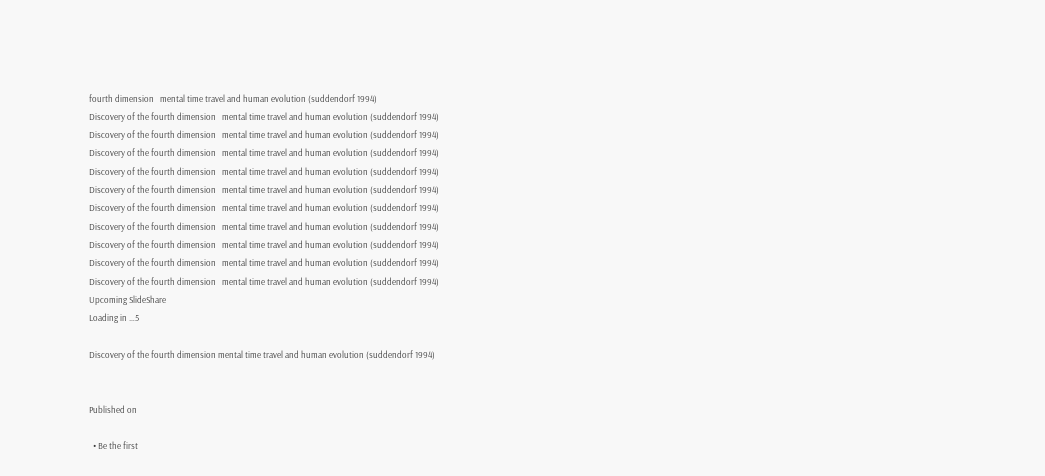fourth dimension   mental time travel and human evolution (suddendorf 1994)
Discovery of the fourth dimension   mental time travel and human evolution (suddendorf 1994)
Discovery of the fourth dimension   mental time travel and human evolution (suddendorf 1994)
Discovery of the fourth dimension   mental time travel and human evolution (suddendorf 1994)
Discovery of the fourth dimension   mental time travel and human evolution (suddendorf 1994)
Discovery of the fourth dimension   mental time travel and human evolution (suddendorf 1994)
Discovery of the fourth dimension   mental time travel and human evolution (suddendorf 1994)
Discovery of the fourth dimension   mental time travel and human evolution (suddendorf 1994)
Discovery of the fourth dimension   mental time travel and human evolution (suddendorf 1994)
Discovery of the fourth dimension   mental time travel and human evolution (suddendorf 1994)
Discovery of the fourth dimension   mental time travel and human evolution (suddendorf 1994)
Upcoming SlideShare
Loading in …5

Discovery of the fourth dimension mental time travel and human evolution (suddendorf 1994)


Published on

  • Be the first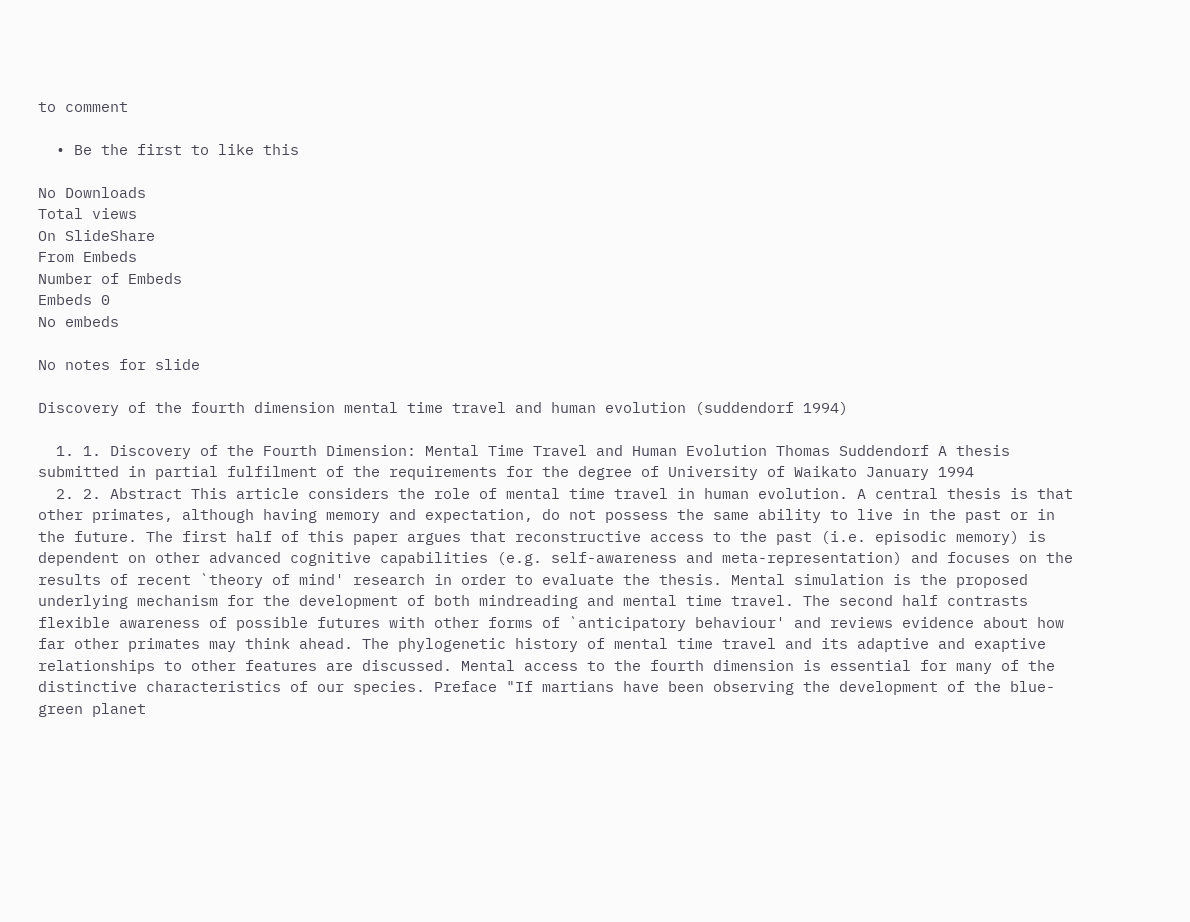to comment

  • Be the first to like this

No Downloads
Total views
On SlideShare
From Embeds
Number of Embeds
Embeds 0
No embeds

No notes for slide

Discovery of the fourth dimension mental time travel and human evolution (suddendorf 1994)

  1. 1. Discovery of the Fourth Dimension: Mental Time Travel and Human Evolution Thomas Suddendorf A thesis submitted in partial fulfilment of the requirements for the degree of University of Waikato January 1994
  2. 2. Abstract This article considers the role of mental time travel in human evolution. A central thesis is that other primates, although having memory and expectation, do not possess the same ability to live in the past or in the future. The first half of this paper argues that reconstructive access to the past (i.e. episodic memory) is dependent on other advanced cognitive capabilities (e.g. self-awareness and meta-representation) and focuses on the results of recent `theory of mind' research in order to evaluate the thesis. Mental simulation is the proposed underlying mechanism for the development of both mindreading and mental time travel. The second half contrasts flexible awareness of possible futures with other forms of `anticipatory behaviour' and reviews evidence about how far other primates may think ahead. The phylogenetic history of mental time travel and its adaptive and exaptive relationships to other features are discussed. Mental access to the fourth dimension is essential for many of the distinctive characteristics of our species. Preface "If martians have been observing the development of the blue-green planet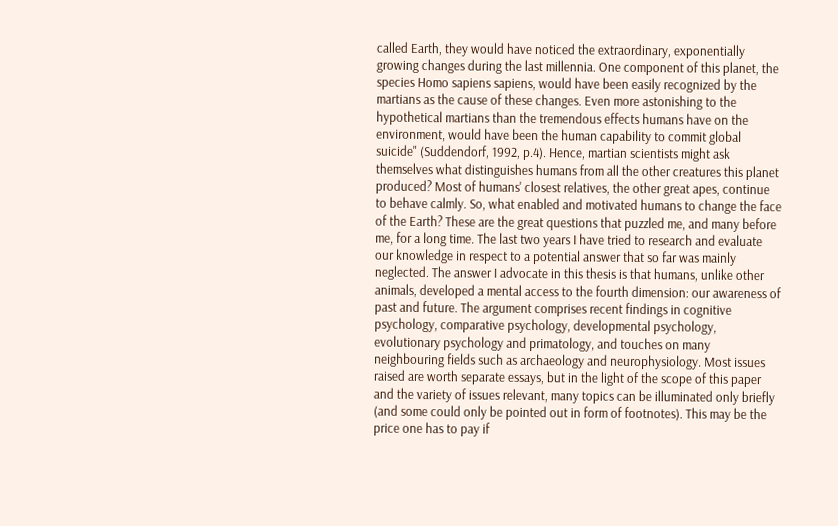called Earth, they would have noticed the extraordinary, exponentially growing changes during the last millennia. One component of this planet, the species Homo sapiens sapiens, would have been easily recognized by the martians as the cause of these changes. Even more astonishing to the hypothetical martians than the tremendous effects humans have on the environment, would have been the human capability to commit global suicide" (Suddendorf, 1992, p.4). Hence, martian scientists might ask themselves what distinguishes humans from all the other creatures this planet produced? Most of humans' closest relatives, the other great apes, continue to behave calmly. So, what enabled and motivated humans to change the face of the Earth? These are the great questions that puzzled me, and many before me, for a long time. The last two years I have tried to research and evaluate our knowledge in respect to a potential answer that so far was mainly neglected. The answer I advocate in this thesis is that humans, unlike other animals, developed a mental access to the fourth dimension: our awareness of past and future. The argument comprises recent findings in cognitive psychology, comparative psychology, developmental psychology, evolutionary psychology and primatology, and touches on many neighbouring fields such as archaeology and neurophysiology. Most issues raised are worth separate essays, but in the light of the scope of this paper and the variety of issues relevant, many topics can be illuminated only briefly (and some could only be pointed out in form of footnotes). This may be the price one has to pay if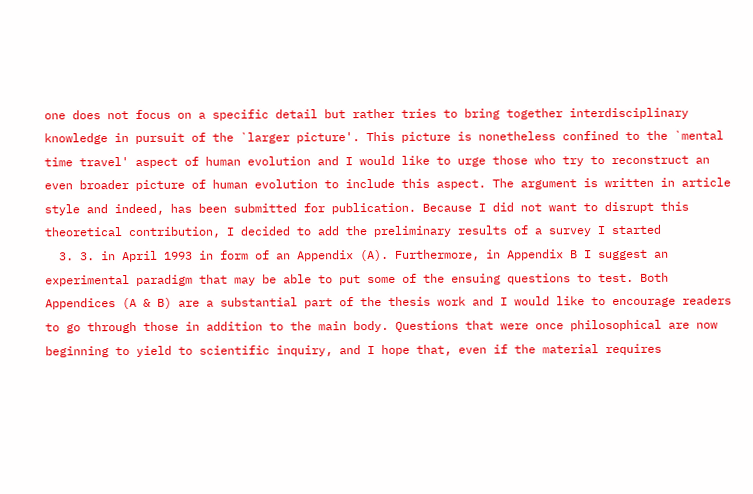one does not focus on a specific detail but rather tries to bring together interdisciplinary knowledge in pursuit of the `larger picture'. This picture is nonetheless confined to the `mental time travel' aspect of human evolution and I would like to urge those who try to reconstruct an even broader picture of human evolution to include this aspect. The argument is written in article style and indeed, has been submitted for publication. Because I did not want to disrupt this theoretical contribution, I decided to add the preliminary results of a survey I started
  3. 3. in April 1993 in form of an Appendix (A). Furthermore, in Appendix B I suggest an experimental paradigm that may be able to put some of the ensuing questions to test. Both Appendices (A & B) are a substantial part of the thesis work and I would like to encourage readers to go through those in addition to the main body. Questions that were once philosophical are now beginning to yield to scientific inquiry, and I hope that, even if the material requires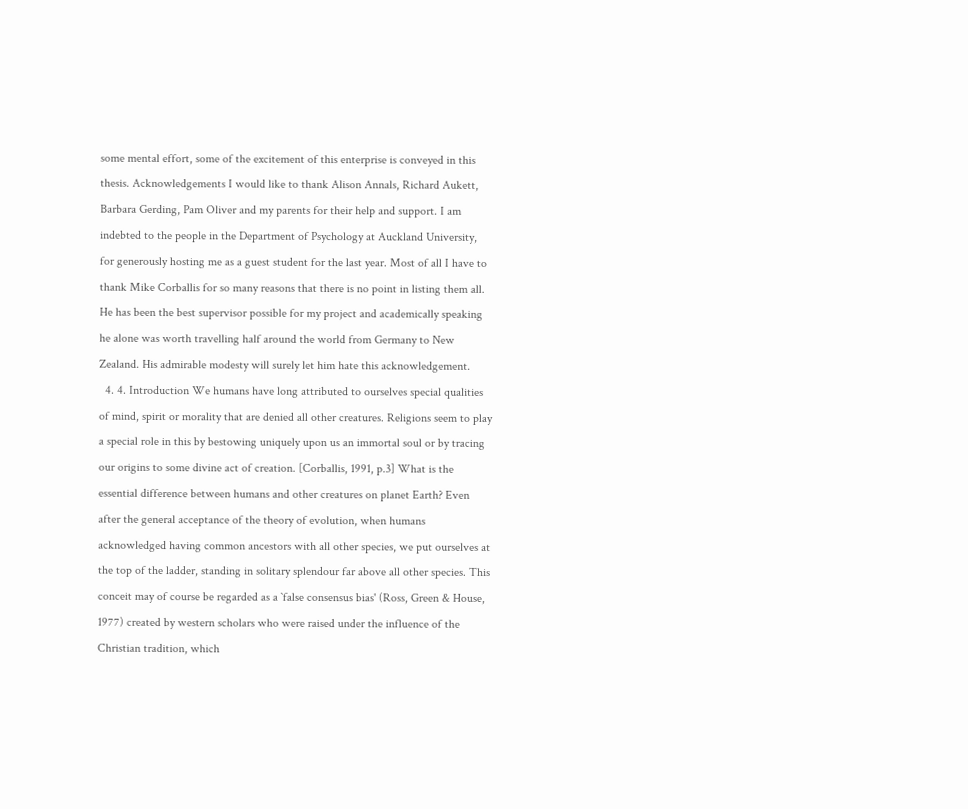some mental effort, some of the excitement of this enterprise is conveyed in this thesis. Acknowledgements I would like to thank Alison Annals, Richard Aukett, Barbara Gerding, Pam Oliver and my parents for their help and support. I am indebted to the people in the Department of Psychology at Auckland University, for generously hosting me as a guest student for the last year. Most of all I have to thank Mike Corballis for so many reasons that there is no point in listing them all. He has been the best supervisor possible for my project and academically speaking he alone was worth travelling half around the world from Germany to New Zealand. His admirable modesty will surely let him hate this acknowledgement.
  4. 4. Introduction We humans have long attributed to ourselves special qualities of mind, spirit or morality that are denied all other creatures. Religions seem to play a special role in this by bestowing uniquely upon us an immortal soul or by tracing our origins to some divine act of creation. [Corballis, 1991, p.3] What is the essential difference between humans and other creatures on planet Earth? Even after the general acceptance of the theory of evolution, when humans acknowledged having common ancestors with all other species, we put ourselves at the top of the ladder, standing in solitary splendour far above all other species. This conceit may of course be regarded as a `false consensus bias' (Ross, Green & House, 1977) created by western scholars who were raised under the influence of the Christian tradition, which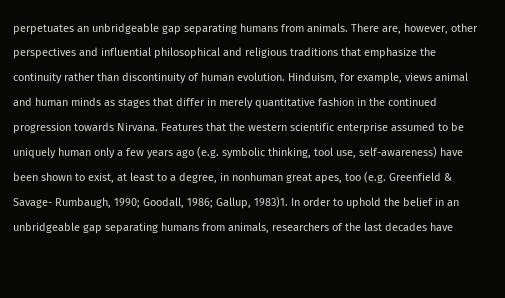perpetuates an unbridgeable gap separating humans from animals. There are, however, other perspectives and influential philosophical and religious traditions that emphasize the continuity rather than discontinuity of human evolution. Hinduism, for example, views animal and human minds as stages that differ in merely quantitative fashion in the continued progression towards Nirvana. Features that the western scientific enterprise assumed to be uniquely human only a few years ago (e.g. symbolic thinking, tool use, self-awareness) have been shown to exist, at least to a degree, in nonhuman great apes, too (e.g. Greenfield & Savage- Rumbaugh, 1990; Goodall, 1986; Gallup, 1983)1. In order to uphold the belief in an unbridgeable gap separating humans from animals, researchers of the last decades have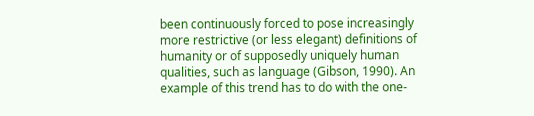been continuously forced to pose increasingly more restrictive (or less elegant) definitions of humanity or of supposedly uniquely human qualities, such as language (Gibson, 1990). An example of this trend has to do with the one-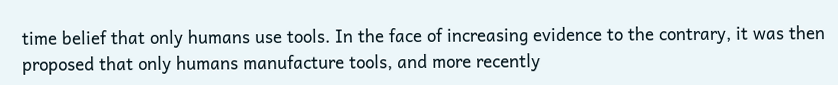time belief that only humans use tools. In the face of increasing evidence to the contrary, it was then proposed that only humans manufacture tools, and more recently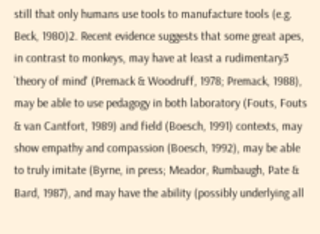still that only humans use tools to manufacture tools (e.g. Beck, 1980)2. Recent evidence suggests that some great apes, in contrast to monkeys, may have at least a rudimentary3 `theory of mind' (Premack & Woodruff, 1978; Premack, 1988), may be able to use pedagogy in both laboratory (Fouts, Fouts & van Cantfort, 1989) and field (Boesch, 1991) contexts, may show empathy and compassion (Boesch, 1992), may be able to truly imitate (Byrne, in press; Meador, Rumbaugh, Pate & Bard, 1987), and may have the ability (possibly underlying all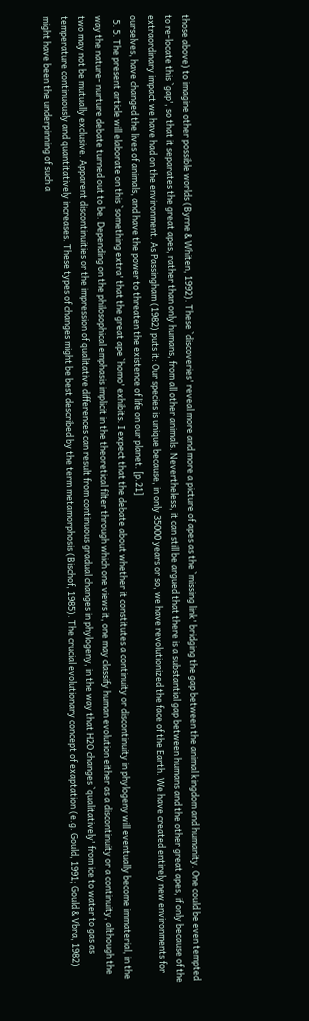those above) to imagine other possible worlds (Byrne & Whiten, 1992). These `discoveries' reveal more and more a picture of apes as the `missing link' bridging the gap between the animal kingdom and humanity. One could be even tempted to re-locate this `gap', so that it separates the great apes, rather than only humans, from all other animals. Nevertheless, it can still be argued that there is a substantial gap between humans and the other great apes, if only because of the extraordinary impact we have had on the environment. As Passingham (1982) puts it: Our species is unique because, in only 35000 years or so, we have revolutionized the face of the Earth. We have created entirely new environments for ourselves, have changed the lives of animals, and have the power to threaten the existence of life on our planet. [p.21]
  5. 5. The present article will elaborate on this `something extra' that the great ape `homo' exhibits. I expect that the debate about whether it constitutes a continuity or discontinuity in phylogeny will eventually become immaterial, in the way the nature- nurture debate turned out to be. Depending on the philosophical emphasis implicit in the theoretical filter through which one views it, one may classify human evolution either as a discontinuity or a continuity, although the two may not be mutually exclusive. Apparent discontinuities or the impression of qualitative differences can result from continuous gradual changes in phylogeny, in the way that H2O changes `qualitatively' from ice to water to gas as temperature continuously and quantitatively increases. These types of changes might be best described by the term metamorphosis (Bischof, 1985). The crucial evolutionary concept of exaptation (e.g. Gould, 1991; Gould & Vbra, 1982) might have been the underpinning of such a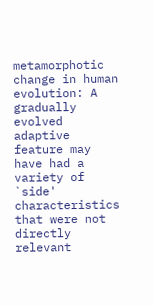metamorphotic change in human evolution: A gradually evolved adaptive feature may have had a variety of `side' characteristics that were not directly relevant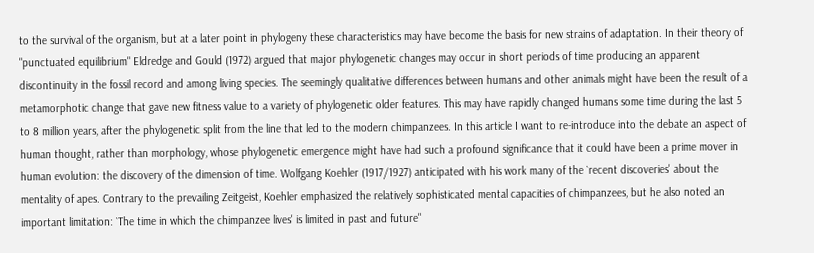to the survival of the organism, but at a later point in phylogeny these characteristics may have become the basis for new strains of adaptation. In their theory of "punctuated equilibrium" Eldredge and Gould (1972) argued that major phylogenetic changes may occur in short periods of time producing an apparent discontinuity in the fossil record and among living species. The seemingly qualitative differences between humans and other animals might have been the result of a metamorphotic change that gave new fitness value to a variety of phylogenetic older features. This may have rapidly changed humans some time during the last 5 to 8 million years, after the phylogenetic split from the line that led to the modern chimpanzees. In this article I want to re-introduce into the debate an aspect of human thought, rather than morphology, whose phylogenetic emergence might have had such a profound significance that it could have been a prime mover in human evolution: the discovery of the dimension of time. Wolfgang Koehler (1917/1927) anticipated with his work many of the `recent discoveries' about the mentality of apes. Contrary to the prevailing Zeitgeist, Koehler emphasized the relatively sophisticated mental capacities of chimpanzees, but he also noted an important limitation: `The time in which the chimpanzee lives' is limited in past and future"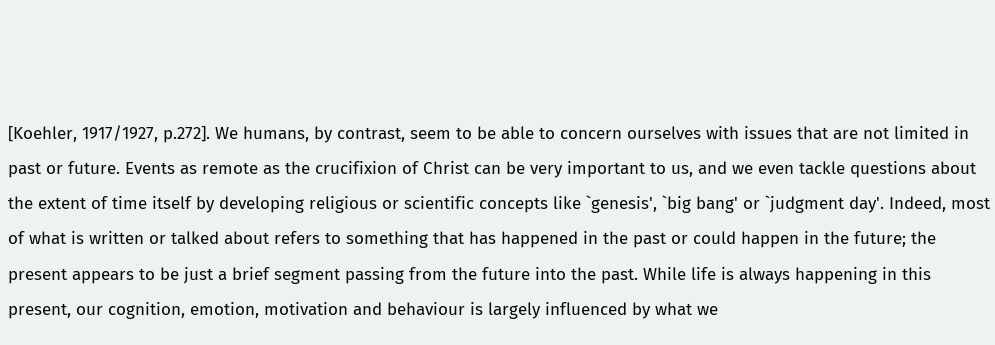[Koehler, 1917/1927, p.272]. We humans, by contrast, seem to be able to concern ourselves with issues that are not limited in past or future. Events as remote as the crucifixion of Christ can be very important to us, and we even tackle questions about the extent of time itself by developing religious or scientific concepts like `genesis', `big bang' or `judgment day'. Indeed, most of what is written or talked about refers to something that has happened in the past or could happen in the future; the present appears to be just a brief segment passing from the future into the past. While life is always happening in this present, our cognition, emotion, motivation and behaviour is largely influenced by what we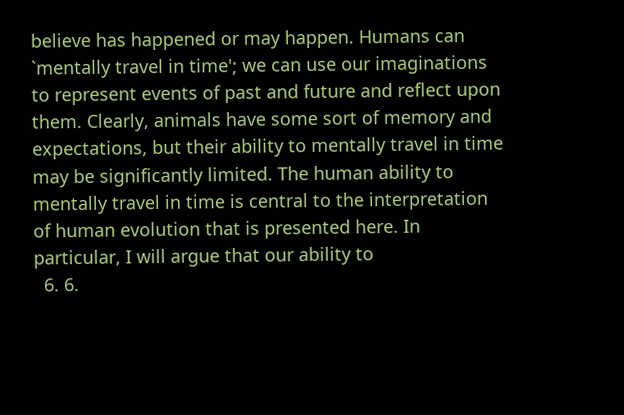believe has happened or may happen. Humans can `mentally travel in time'; we can use our imaginations to represent events of past and future and reflect upon them. Clearly, animals have some sort of memory and expectations, but their ability to mentally travel in time may be significantly limited. The human ability to mentally travel in time is central to the interpretation of human evolution that is presented here. In particular, I will argue that our ability to
  6. 6.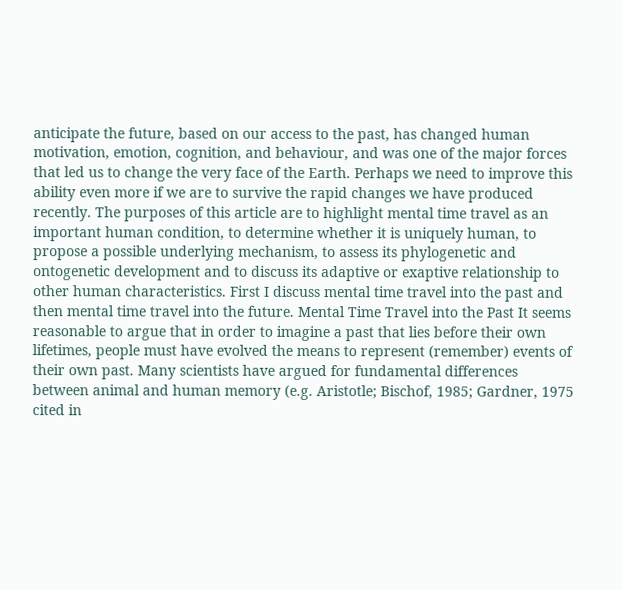anticipate the future, based on our access to the past, has changed human motivation, emotion, cognition, and behaviour, and was one of the major forces that led us to change the very face of the Earth. Perhaps we need to improve this ability even more if we are to survive the rapid changes we have produced recently. The purposes of this article are to highlight mental time travel as an important human condition, to determine whether it is uniquely human, to propose a possible underlying mechanism, to assess its phylogenetic and ontogenetic development and to discuss its adaptive or exaptive relationship to other human characteristics. First I discuss mental time travel into the past and then mental time travel into the future. Mental Time Travel into the Past It seems reasonable to argue that in order to imagine a past that lies before their own lifetimes, people must have evolved the means to represent (remember) events of their own past. Many scientists have argued for fundamental differences between animal and human memory (e.g. Aristotle; Bischof, 1985; Gardner, 1975 cited in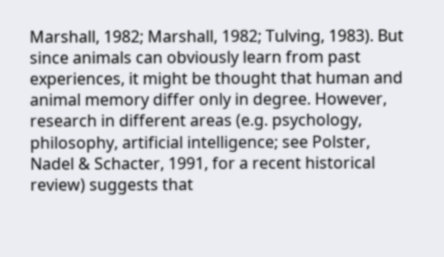Marshall, 1982; Marshall, 1982; Tulving, 1983). But since animals can obviously learn from past experiences, it might be thought that human and animal memory differ only in degree. However, research in different areas (e.g. psychology, philosophy, artificial intelligence; see Polster, Nadel & Schacter, 1991, for a recent historical review) suggests that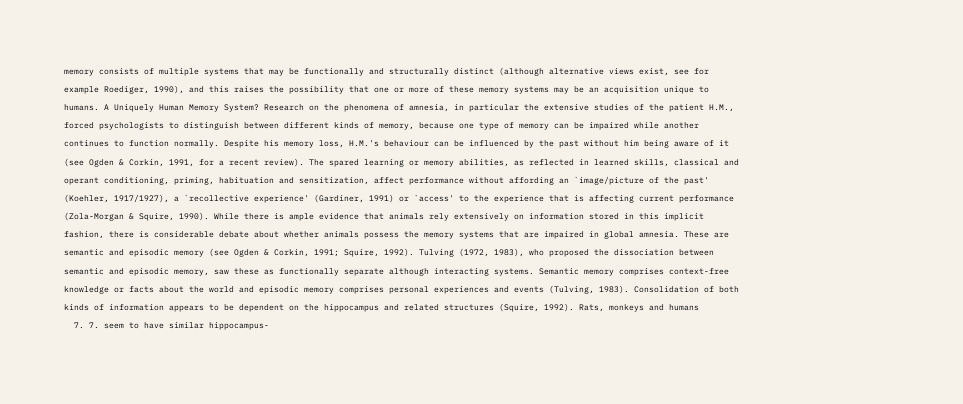memory consists of multiple systems that may be functionally and structurally distinct (although alternative views exist, see for example Roediger, 1990), and this raises the possibility that one or more of these memory systems may be an acquisition unique to humans. A Uniquely Human Memory System? Research on the phenomena of amnesia, in particular the extensive studies of the patient H.M., forced psychologists to distinguish between different kinds of memory, because one type of memory can be impaired while another continues to function normally. Despite his memory loss, H.M.'s behaviour can be influenced by the past without him being aware of it (see Ogden & Corkin, 1991, for a recent review). The spared learning or memory abilities, as reflected in learned skills, classical and operant conditioning, priming, habituation and sensitization, affect performance without affording an `image/picture of the past' (Koehler, 1917/1927), a `recollective experience' (Gardiner, 1991) or `access' to the experience that is affecting current performance (Zola-Morgan & Squire, 1990). While there is ample evidence that animals rely extensively on information stored in this implicit fashion, there is considerable debate about whether animals possess the memory systems that are impaired in global amnesia. These are semantic and episodic memory (see Ogden & Corkin, 1991; Squire, 1992). Tulving (1972, 1983), who proposed the dissociation between semantic and episodic memory, saw these as functionally separate although interacting systems. Semantic memory comprises context-free knowledge or facts about the world and episodic memory comprises personal experiences and events (Tulving, 1983). Consolidation of both kinds of information appears to be dependent on the hippocampus and related structures (Squire, 1992). Rats, monkeys and humans
  7. 7. seem to have similar hippocampus-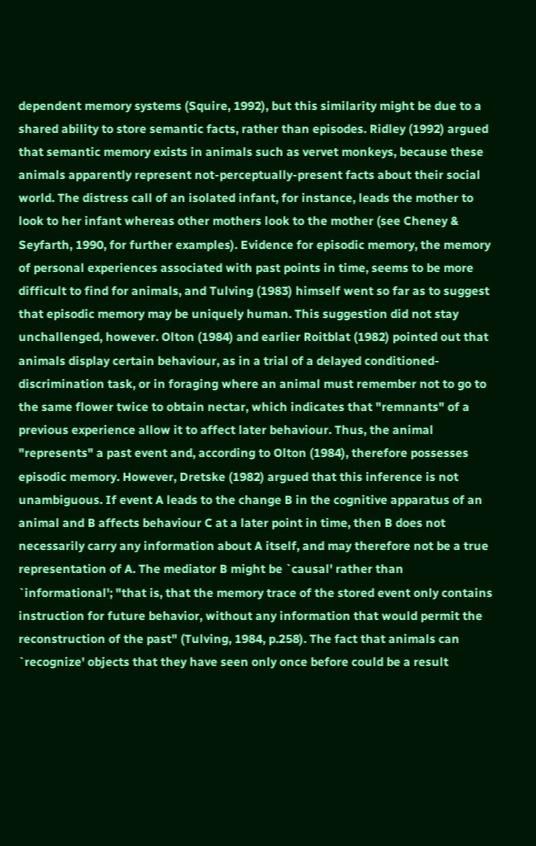dependent memory systems (Squire, 1992), but this similarity might be due to a shared ability to store semantic facts, rather than episodes. Ridley (1992) argued that semantic memory exists in animals such as vervet monkeys, because these animals apparently represent not-perceptually-present facts about their social world. The distress call of an isolated infant, for instance, leads the mother to look to her infant whereas other mothers look to the mother (see Cheney & Seyfarth, 1990, for further examples). Evidence for episodic memory, the memory of personal experiences associated with past points in time, seems to be more difficult to find for animals, and Tulving (1983) himself went so far as to suggest that episodic memory may be uniquely human. This suggestion did not stay unchallenged, however. Olton (1984) and earlier Roitblat (1982) pointed out that animals display certain behaviour, as in a trial of a delayed conditioned-discrimination task, or in foraging where an animal must remember not to go to the same flower twice to obtain nectar, which indicates that "remnants" of a previous experience allow it to affect later behaviour. Thus, the animal "represents" a past event and, according to Olton (1984), therefore possesses episodic memory. However, Dretske (1982) argued that this inference is not unambiguous. If event A leads to the change B in the cognitive apparatus of an animal and B affects behaviour C at a later point in time, then B does not necessarily carry any information about A itself, and may therefore not be a true representation of A. The mediator B might be `causal' rather than `informational'; "that is, that the memory trace of the stored event only contains instruction for future behavior, without any information that would permit the reconstruction of the past" (Tulving, 1984, p.258). The fact that animals can `recognize' objects that they have seen only once before could be a result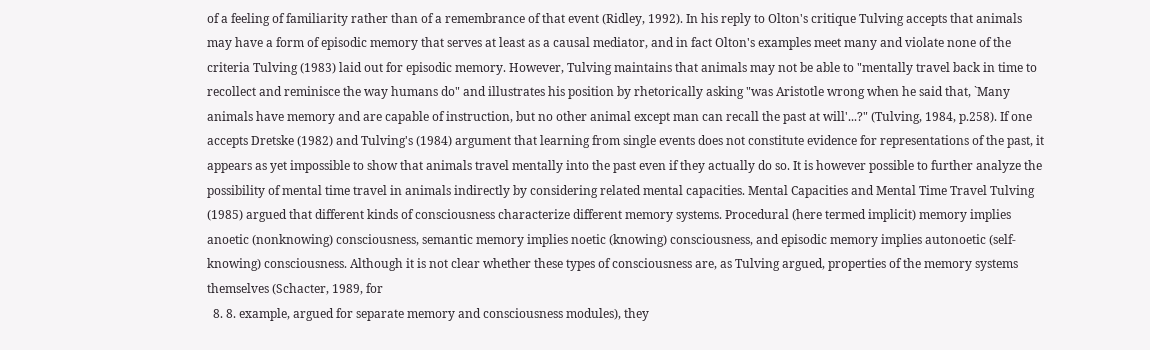of a feeling of familiarity rather than of a remembrance of that event (Ridley, 1992). In his reply to Olton's critique Tulving accepts that animals may have a form of episodic memory that serves at least as a causal mediator, and in fact Olton's examples meet many and violate none of the criteria Tulving (1983) laid out for episodic memory. However, Tulving maintains that animals may not be able to "mentally travel back in time to recollect and reminisce the way humans do" and illustrates his position by rhetorically asking "was Aristotle wrong when he said that, `Many animals have memory and are capable of instruction, but no other animal except man can recall the past at will'...?" (Tulving, 1984, p.258). If one accepts Dretske (1982) and Tulving's (1984) argument that learning from single events does not constitute evidence for representations of the past, it appears as yet impossible to show that animals travel mentally into the past even if they actually do so. It is however possible to further analyze the possibility of mental time travel in animals indirectly by considering related mental capacities. Mental Capacities and Mental Time Travel Tulving (1985) argued that different kinds of consciousness characterize different memory systems. Procedural (here termed implicit) memory implies anoetic (nonknowing) consciousness, semantic memory implies noetic (knowing) consciousness, and episodic memory implies autonoetic (self-knowing) consciousness. Although it is not clear whether these types of consciousness are, as Tulving argued, properties of the memory systems themselves (Schacter, 1989, for
  8. 8. example, argued for separate memory and consciousness modules), they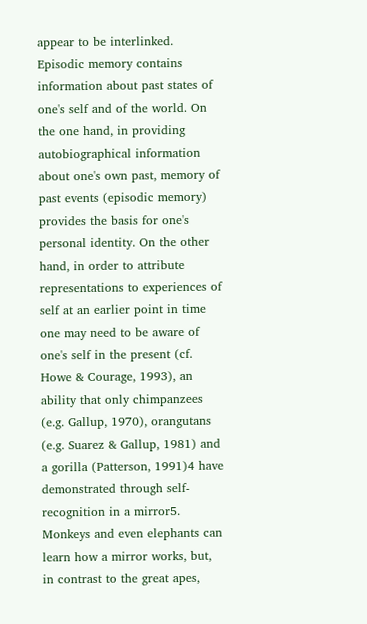appear to be interlinked. Episodic memory contains information about past states of one's self and of the world. On the one hand, in providing autobiographical information about one's own past, memory of past events (episodic memory) provides the basis for one's personal identity. On the other hand, in order to attribute representations to experiences of self at an earlier point in time one may need to be aware of one's self in the present (cf. Howe & Courage, 1993), an ability that only chimpanzees (e.g. Gallup, 1970), orangutans (e.g. Suarez & Gallup, 1981) and a gorilla (Patterson, 1991)4 have demonstrated through self-recognition in a mirror5. Monkeys and even elephants can learn how a mirror works, but, in contrast to the great apes,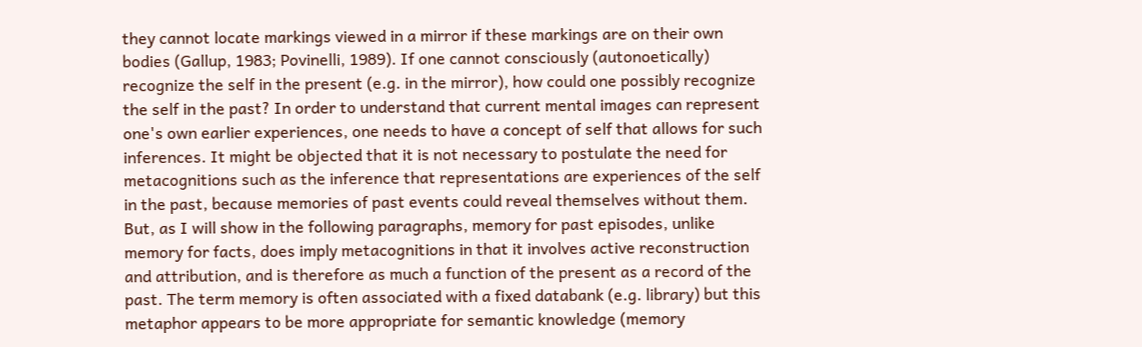they cannot locate markings viewed in a mirror if these markings are on their own bodies (Gallup, 1983; Povinelli, 1989). If one cannot consciously (autonoetically) recognize the self in the present (e.g. in the mirror), how could one possibly recognize the self in the past? In order to understand that current mental images can represent one's own earlier experiences, one needs to have a concept of self that allows for such inferences. It might be objected that it is not necessary to postulate the need for metacognitions such as the inference that representations are experiences of the self in the past, because memories of past events could reveal themselves without them. But, as I will show in the following paragraphs, memory for past episodes, unlike memory for facts, does imply metacognitions in that it involves active reconstruction and attribution, and is therefore as much a function of the present as a record of the past. The term memory is often associated with a fixed databank (e.g. library) but this metaphor appears to be more appropriate for semantic knowledge (memory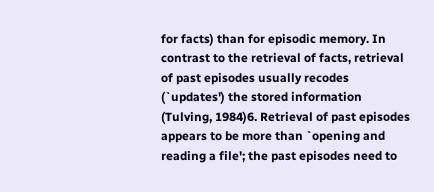for facts) than for episodic memory. In contrast to the retrieval of facts, retrieval of past episodes usually recodes (`updates') the stored information (Tulving, 1984)6. Retrieval of past episodes appears to be more than `opening and reading a file'; the past episodes need to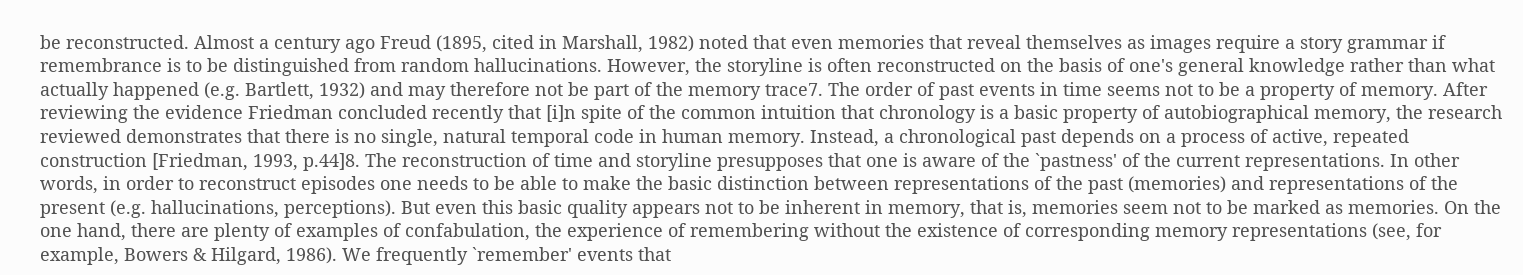be reconstructed. Almost a century ago Freud (1895, cited in Marshall, 1982) noted that even memories that reveal themselves as images require a story grammar if remembrance is to be distinguished from random hallucinations. However, the storyline is often reconstructed on the basis of one's general knowledge rather than what actually happened (e.g. Bartlett, 1932) and may therefore not be part of the memory trace7. The order of past events in time seems not to be a property of memory. After reviewing the evidence Friedman concluded recently that [i]n spite of the common intuition that chronology is a basic property of autobiographical memory, the research reviewed demonstrates that there is no single, natural temporal code in human memory. Instead, a chronological past depends on a process of active, repeated construction [Friedman, 1993, p.44]8. The reconstruction of time and storyline presupposes that one is aware of the `pastness' of the current representations. In other words, in order to reconstruct episodes one needs to be able to make the basic distinction between representations of the past (memories) and representations of the present (e.g. hallucinations, perceptions). But even this basic quality appears not to be inherent in memory, that is, memories seem not to be marked as memories. On the one hand, there are plenty of examples of confabulation, the experience of remembering without the existence of corresponding memory representations (see, for example, Bowers & Hilgard, 1986). We frequently `remember' events that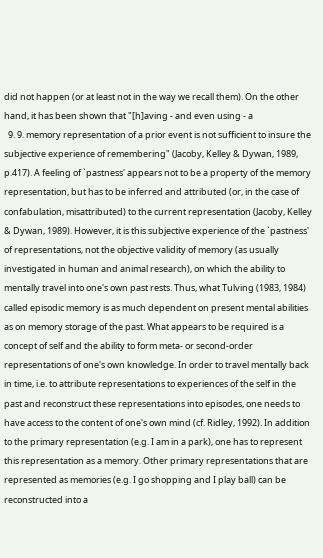did not happen (or at least not in the way we recall them). On the other hand, it has been shown that "[h]aving - and even using - a
  9. 9. memory representation of a prior event is not sufficient to insure the subjective experience of remembering" (Jacoby, Kelley & Dywan, 1989, p.417). A feeling of `pastness' appears not to be a property of the memory representation, but has to be inferred and attributed (or, in the case of confabulation, misattributed) to the current representation (Jacoby, Kelley & Dywan, 1989). However, it is this subjective experience of the `pastness' of representations, not the objective validity of memory (as usually investigated in human and animal research), on which the ability to mentally travel into one's own past rests. Thus, what Tulving (1983, 1984) called episodic memory is as much dependent on present mental abilities as on memory storage of the past. What appears to be required is a concept of self and the ability to form meta- or second-order representations of one's own knowledge. In order to travel mentally back in time, i.e. to attribute representations to experiences of the self in the past and reconstruct these representations into episodes, one needs to have access to the content of one's own mind (cf. Ridley, 1992). In addition to the primary representation (e.g. I am in a park), one has to represent this representation as a memory. Other primary representations that are represented as memories (e.g. I go shopping and I play ball) can be reconstructed into a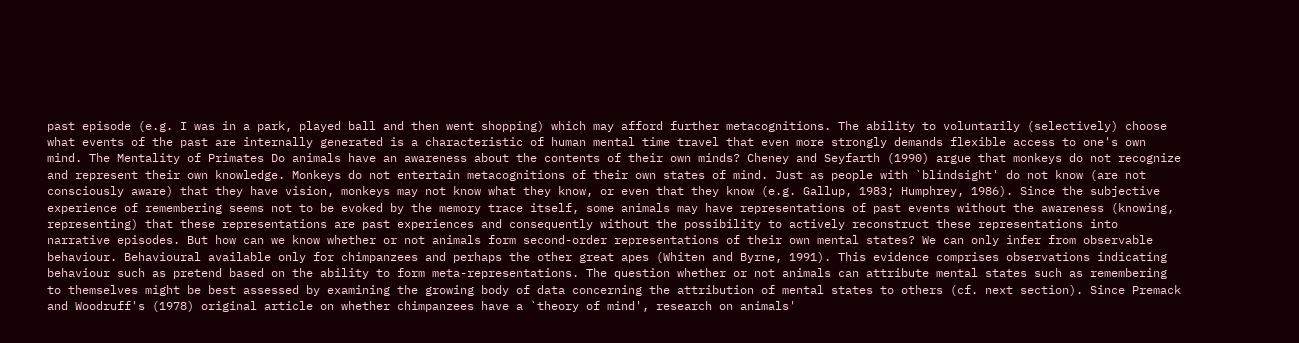past episode (e.g. I was in a park, played ball and then went shopping) which may afford further metacognitions. The ability to voluntarily (selectively) choose what events of the past are internally generated is a characteristic of human mental time travel that even more strongly demands flexible access to one's own mind. The Mentality of Primates Do animals have an awareness about the contents of their own minds? Cheney and Seyfarth (1990) argue that monkeys do not recognize and represent their own knowledge. Monkeys do not entertain metacognitions of their own states of mind. Just as people with `blindsight' do not know (are not consciously aware) that they have vision, monkeys may not know what they know, or even that they know (e.g. Gallup, 1983; Humphrey, 1986). Since the subjective experience of remembering seems not to be evoked by the memory trace itself, some animals may have representations of past events without the awareness (knowing, representing) that these representations are past experiences and consequently without the possibility to actively reconstruct these representations into narrative episodes. But how can we know whether or not animals form second-order representations of their own mental states? We can only infer from observable behaviour. Behavioural available only for chimpanzees and perhaps the other great apes (Whiten and Byrne, 1991). This evidence comprises observations indicating behaviour such as pretend based on the ability to form meta-representations. The question whether or not animals can attribute mental states such as remembering to themselves might be best assessed by examining the growing body of data concerning the attribution of mental states to others (cf. next section). Since Premack and Woodruff's (1978) original article on whether chimpanzees have a `theory of mind', research on animals'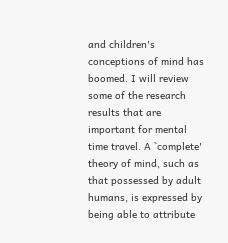and children's conceptions of mind has boomed. I will review some of the research results that are important for mental time travel. A `complete' theory of mind, such as that possessed by adult humans, is expressed by being able to attribute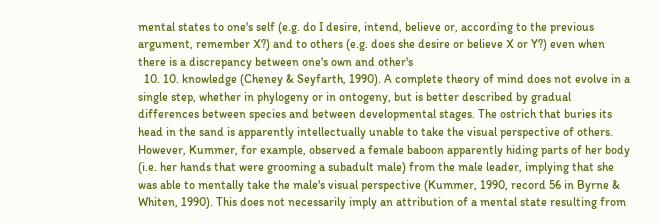mental states to one's self (e.g. do I desire, intend, believe or, according to the previous argument, remember X?) and to others (e.g. does she desire or believe X or Y?) even when there is a discrepancy between one's own and other's
  10. 10. knowledge (Cheney & Seyfarth, 1990). A complete theory of mind does not evolve in a single step, whether in phylogeny or in ontogeny, but is better described by gradual differences between species and between developmental stages. The ostrich that buries its head in the sand is apparently intellectually unable to take the visual perspective of others. However, Kummer, for example, observed a female baboon apparently hiding parts of her body (i.e. her hands that were grooming a subadult male) from the male leader, implying that she was able to mentally take the male's visual perspective (Kummer, 1990, record 56 in Byrne & Whiten, 1990). This does not necessarily imply an attribution of a mental state resulting from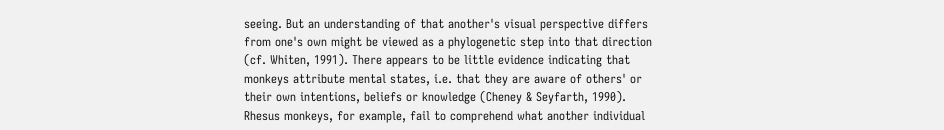seeing. But an understanding of that another's visual perspective differs from one's own might be viewed as a phylogenetic step into that direction (cf. Whiten, 1991). There appears to be little evidence indicating that monkeys attribute mental states, i.e. that they are aware of others' or their own intentions, beliefs or knowledge (Cheney & Seyfarth, 1990). Rhesus monkeys, for example, fail to comprehend what another individual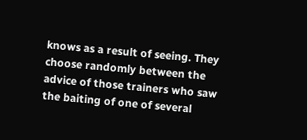knows as a result of seeing. They choose randomly between the advice of those trainers who saw the baiting of one of several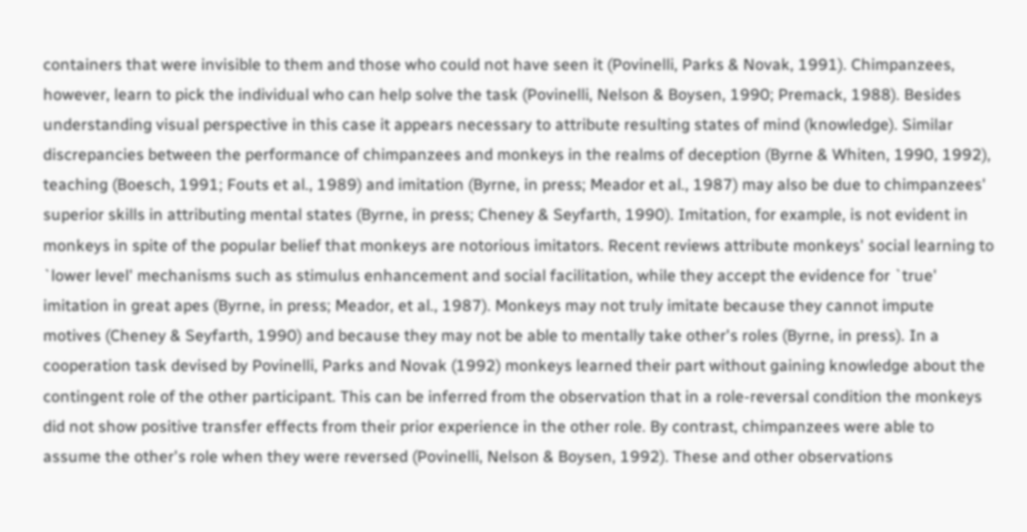containers that were invisible to them and those who could not have seen it (Povinelli, Parks & Novak, 1991). Chimpanzees, however, learn to pick the individual who can help solve the task (Povinelli, Nelson & Boysen, 1990; Premack, 1988). Besides understanding visual perspective in this case it appears necessary to attribute resulting states of mind (knowledge). Similar discrepancies between the performance of chimpanzees and monkeys in the realms of deception (Byrne & Whiten, 1990, 1992), teaching (Boesch, 1991; Fouts et al., 1989) and imitation (Byrne, in press; Meador et al., 1987) may also be due to chimpanzees' superior skills in attributing mental states (Byrne, in press; Cheney & Seyfarth, 1990). Imitation, for example, is not evident in monkeys in spite of the popular belief that monkeys are notorious imitators. Recent reviews attribute monkeys' social learning to `lower level' mechanisms such as stimulus enhancement and social facilitation, while they accept the evidence for `true' imitation in great apes (Byrne, in press; Meador, et al., 1987). Monkeys may not truly imitate because they cannot impute motives (Cheney & Seyfarth, 1990) and because they may not be able to mentally take other's roles (Byrne, in press). In a cooperation task devised by Povinelli, Parks and Novak (1992) monkeys learned their part without gaining knowledge about the contingent role of the other participant. This can be inferred from the observation that in a role-reversal condition the monkeys did not show positive transfer effects from their prior experience in the other role. By contrast, chimpanzees were able to assume the other's role when they were reversed (Povinelli, Nelson & Boysen, 1992). These and other observations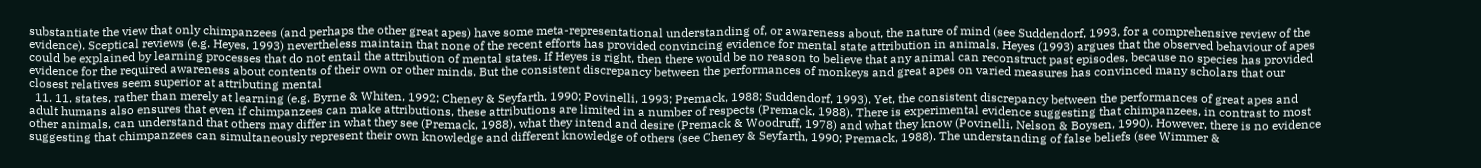substantiate the view that only chimpanzees (and perhaps the other great apes) have some meta-representational understanding of, or awareness about, the nature of mind (see Suddendorf, 1993, for a comprehensive review of the evidence). Sceptical reviews (e.g. Heyes, 1993) nevertheless maintain that none of the recent efforts has provided convincing evidence for mental state attribution in animals. Heyes (1993) argues that the observed behaviour of apes could be explained by learning processes that do not entail the attribution of mental states. If Heyes is right, then there would be no reason to believe that any animal can reconstruct past episodes, because no species has provided evidence for the required awareness about contents of their own or other minds. But the consistent discrepancy between the performances of monkeys and great apes on varied measures has convinced many scholars that our closest relatives seem superior at attributing mental
  11. 11. states, rather than merely at learning (e.g. Byrne & Whiten, 1992; Cheney & Seyfarth, 1990; Povinelli, 1993; Premack, 1988; Suddendorf, 1993). Yet, the consistent discrepancy between the performances of great apes and adult humans also ensures that even if chimpanzees can make attributions, these attributions are limited in a number of respects (Premack, 1988). There is experimental evidence suggesting that chimpanzees, in contrast to most other animals, can understand that others may differ in what they see (Premack, 1988), what they intend and desire (Premack & Woodruff, 1978) and what they know (Povinelli, Nelson & Boysen, 1990). However, there is no evidence suggesting that chimpanzees can simultaneously represent their own knowledge and different knowledge of others (see Cheney & Seyfarth, 1990; Premack, 1988). The understanding of false beliefs (see Wimmer &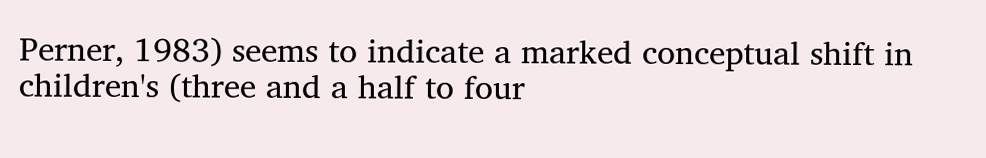Perner, 1983) seems to indicate a marked conceptual shift in children's (three and a half to four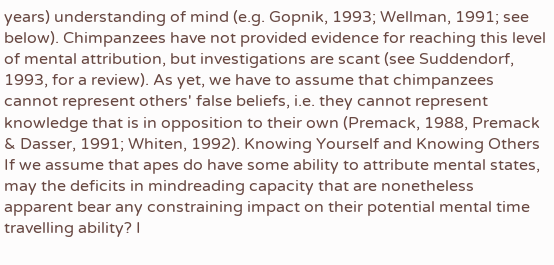years) understanding of mind (e.g. Gopnik, 1993; Wellman, 1991; see below). Chimpanzees have not provided evidence for reaching this level of mental attribution, but investigations are scant (see Suddendorf, 1993, for a review). As yet, we have to assume that chimpanzees cannot represent others' false beliefs, i.e. they cannot represent knowledge that is in opposition to their own (Premack, 1988, Premack & Dasser, 1991; Whiten, 1992). Knowing Yourself and Knowing Others If we assume that apes do have some ability to attribute mental states, may the deficits in mindreading capacity that are nonetheless apparent bear any constraining impact on their potential mental time travelling ability? I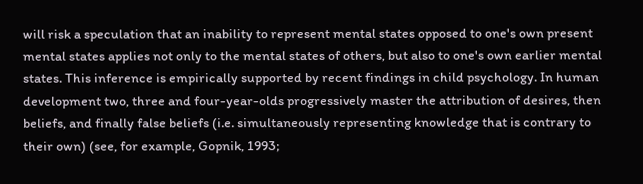will risk a speculation that an inability to represent mental states opposed to one's own present mental states applies not only to the mental states of others, but also to one's own earlier mental states. This inference is empirically supported by recent findings in child psychology. In human development two, three and four-year-olds progressively master the attribution of desires, then beliefs, and finally false beliefs (i.e. simultaneously representing knowledge that is contrary to their own) (see, for example, Gopnik, 1993;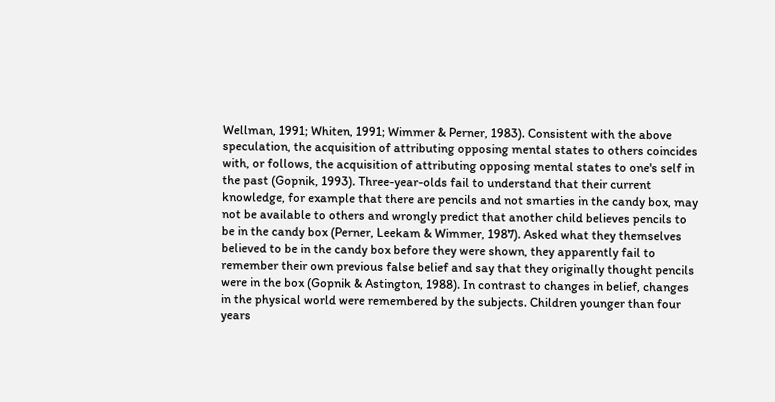Wellman, 1991; Whiten, 1991; Wimmer & Perner, 1983). Consistent with the above speculation, the acquisition of attributing opposing mental states to others coincides with, or follows, the acquisition of attributing opposing mental states to one's self in the past (Gopnik, 1993). Three-year-olds fail to understand that their current knowledge, for example that there are pencils and not smarties in the candy box, may not be available to others and wrongly predict that another child believes pencils to be in the candy box (Perner, Leekam & Wimmer, 1987). Asked what they themselves believed to be in the candy box before they were shown, they apparently fail to remember their own previous false belief and say that they originally thought pencils were in the box (Gopnik & Astington, 1988). In contrast to changes in belief, changes in the physical world were remembered by the subjects. Children younger than four years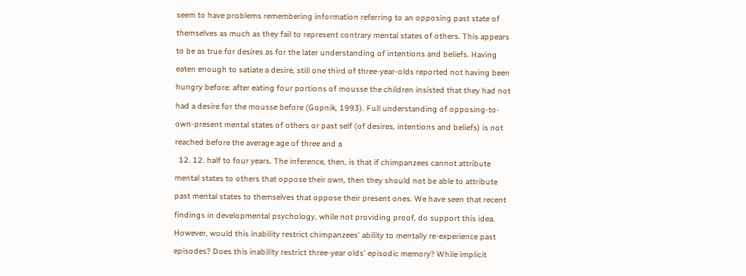seem to have problems remembering information referring to an opposing past state of themselves as much as they fail to represent contrary mental states of others. This appears to be as true for desires as for the later understanding of intentions and beliefs. Having eaten enough to satiate a desire, still one third of three-year-olds reported not having been hungry before: after eating four portions of mousse the children insisted that they had not had a desire for the mousse before (Gopnik, 1993). Full understanding of opposing-to-own-present mental states of others or past self (of desires, intentions and beliefs) is not reached before the average age of three and a
  12. 12. half to four years. The inference, then, is that if chimpanzees cannot attribute mental states to others that oppose their own, then they should not be able to attribute past mental states to themselves that oppose their present ones. We have seen that recent findings in developmental psychology, while not providing proof, do support this idea. However, would this inability restrict chimpanzees' ability to mentally re-experience past episodes? Does this inability restrict three-year olds' episodic memory? While implicit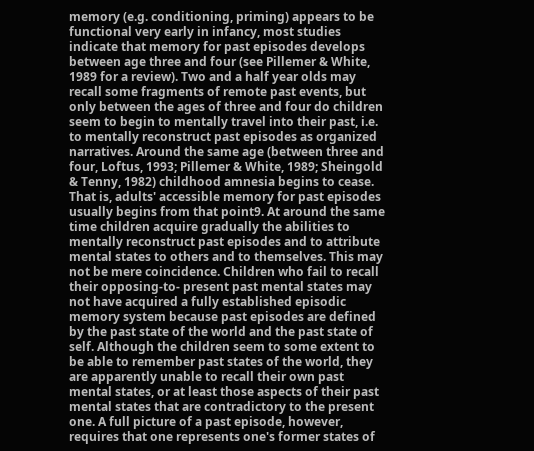memory (e.g. conditioning, priming) appears to be functional very early in infancy, most studies indicate that memory for past episodes develops between age three and four (see Pillemer & White, 1989 for a review). Two and a half year olds may recall some fragments of remote past events, but only between the ages of three and four do children seem to begin to mentally travel into their past, i.e. to mentally reconstruct past episodes as organized narratives. Around the same age (between three and four, Loftus, 1993; Pillemer & White, 1989; Sheingold & Tenny, 1982) childhood amnesia begins to cease. That is, adults' accessible memory for past episodes usually begins from that point9. At around the same time children acquire gradually the abilities to mentally reconstruct past episodes and to attribute mental states to others and to themselves. This may not be mere coincidence. Children who fail to recall their opposing-to- present past mental states may not have acquired a fully established episodic memory system because past episodes are defined by the past state of the world and the past state of self. Although the children seem to some extent to be able to remember past states of the world, they are apparently unable to recall their own past mental states, or at least those aspects of their past mental states that are contradictory to the present one. A full picture of a past episode, however, requires that one represents one's former states of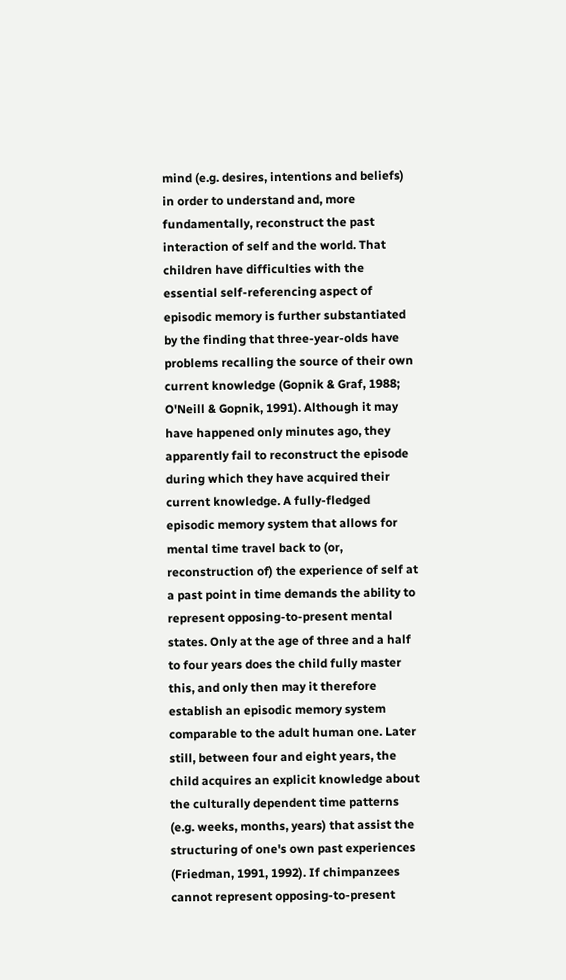mind (e.g. desires, intentions and beliefs) in order to understand and, more fundamentally, reconstruct the past interaction of self and the world. That children have difficulties with the essential self-referencing aspect of episodic memory is further substantiated by the finding that three-year-olds have problems recalling the source of their own current knowledge (Gopnik & Graf, 1988; O'Neill & Gopnik, 1991). Although it may have happened only minutes ago, they apparently fail to reconstruct the episode during which they have acquired their current knowledge. A fully-fledged episodic memory system that allows for mental time travel back to (or, reconstruction of) the experience of self at a past point in time demands the ability to represent opposing-to-present mental states. Only at the age of three and a half to four years does the child fully master this, and only then may it therefore establish an episodic memory system comparable to the adult human one. Later still, between four and eight years, the child acquires an explicit knowledge about the culturally dependent time patterns (e.g. weeks, months, years) that assist the structuring of one's own past experiences (Friedman, 1991, 1992). If chimpanzees cannot represent opposing-to-present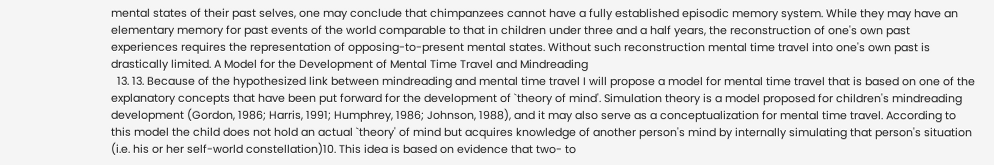mental states of their past selves, one may conclude that chimpanzees cannot have a fully established episodic memory system. While they may have an elementary memory for past events of the world comparable to that in children under three and a half years, the reconstruction of one's own past experiences requires the representation of opposing-to-present mental states. Without such reconstruction mental time travel into one's own past is drastically limited. A Model for the Development of Mental Time Travel and Mindreading
  13. 13. Because of the hypothesized link between mindreading and mental time travel I will propose a model for mental time travel that is based on one of the explanatory concepts that have been put forward for the development of `theory of mind'. Simulation theory is a model proposed for children's mindreading development (Gordon, 1986; Harris, 1991; Humphrey, 1986; Johnson, 1988), and it may also serve as a conceptualization for mental time travel. According to this model the child does not hold an actual `theory' of mind but acquires knowledge of another person's mind by internally simulating that person's situation (i.e. his or her self-world constellation)10. This idea is based on evidence that two- to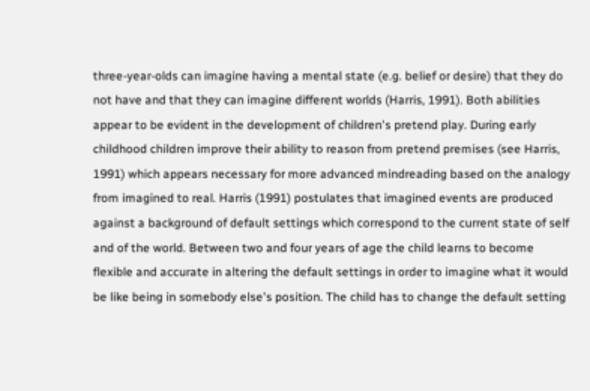three-year-olds can imagine having a mental state (e.g. belief or desire) that they do not have and that they can imagine different worlds (Harris, 1991). Both abilities appear to be evident in the development of children's pretend play. During early childhood children improve their ability to reason from pretend premises (see Harris, 1991) which appears necessary for more advanced mindreading based on the analogy from imagined to real. Harris (1991) postulates that imagined events are produced against a background of default settings which correspond to the current state of self and of the world. Between two and four years of age the child learns to become flexible and accurate in altering the default settings in order to imagine what it would be like being in somebody else's position. The child has to change the default setting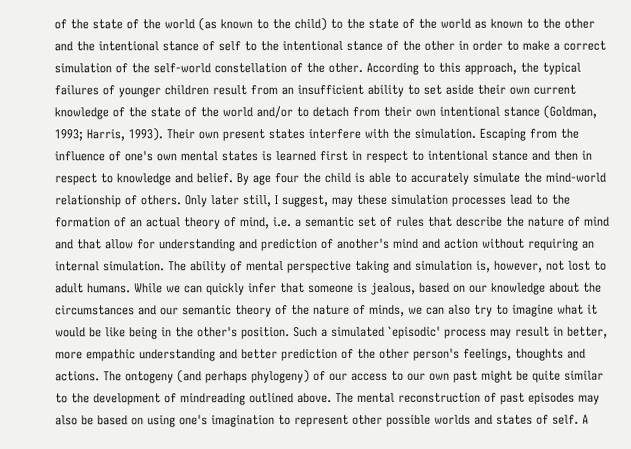of the state of the world (as known to the child) to the state of the world as known to the other and the intentional stance of self to the intentional stance of the other in order to make a correct simulation of the self-world constellation of the other. According to this approach, the typical failures of younger children result from an insufficient ability to set aside their own current knowledge of the state of the world and/or to detach from their own intentional stance (Goldman, 1993; Harris, 1993). Their own present states interfere with the simulation. Escaping from the influence of one's own mental states is learned first in respect to intentional stance and then in respect to knowledge and belief. By age four the child is able to accurately simulate the mind-world relationship of others. Only later still, I suggest, may these simulation processes lead to the formation of an actual theory of mind, i.e. a semantic set of rules that describe the nature of mind and that allow for understanding and prediction of another's mind and action without requiring an internal simulation. The ability of mental perspective taking and simulation is, however, not lost to adult humans. While we can quickly infer that someone is jealous, based on our knowledge about the circumstances and our semantic theory of the nature of minds, we can also try to imagine what it would be like being in the other's position. Such a simulated `episodic' process may result in better, more empathic understanding and better prediction of the other person's feelings, thoughts and actions. The ontogeny (and perhaps phylogeny) of our access to our own past might be quite similar to the development of mindreading outlined above. The mental reconstruction of past episodes may also be based on using one's imagination to represent other possible worlds and states of self. A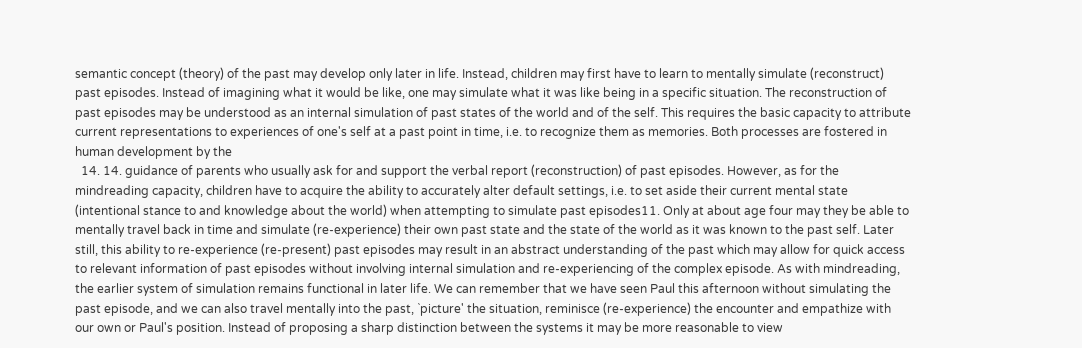semantic concept (theory) of the past may develop only later in life. Instead, children may first have to learn to mentally simulate (reconstruct) past episodes. Instead of imagining what it would be like, one may simulate what it was like being in a specific situation. The reconstruction of past episodes may be understood as an internal simulation of past states of the world and of the self. This requires the basic capacity to attribute current representations to experiences of one's self at a past point in time, i.e. to recognize them as memories. Both processes are fostered in human development by the
  14. 14. guidance of parents who usually ask for and support the verbal report (reconstruction) of past episodes. However, as for the mindreading capacity, children have to acquire the ability to accurately alter default settings, i.e. to set aside their current mental state (intentional stance to and knowledge about the world) when attempting to simulate past episodes11. Only at about age four may they be able to mentally travel back in time and simulate (re-experience) their own past state and the state of the world as it was known to the past self. Later still, this ability to re-experience (re-present) past episodes may result in an abstract understanding of the past which may allow for quick access to relevant information of past episodes without involving internal simulation and re-experiencing of the complex episode. As with mindreading, the earlier system of simulation remains functional in later life. We can remember that we have seen Paul this afternoon without simulating the past episode, and we can also travel mentally into the past, `picture' the situation, reminisce (re-experience) the encounter and empathize with our own or Paul's position. Instead of proposing a sharp distinction between the systems it may be more reasonable to view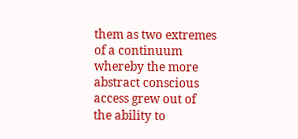them as two extremes of a continuum whereby the more abstract conscious access grew out of the ability to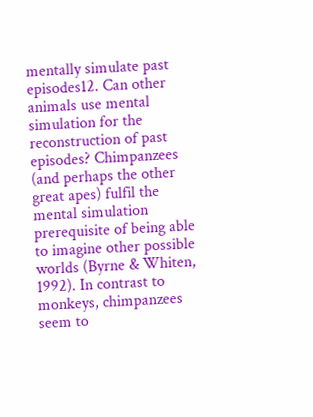mentally simulate past episodes12. Can other animals use mental simulation for the reconstruction of past episodes? Chimpanzees (and perhaps the other great apes) fulfil the mental simulation prerequisite of being able to imagine other possible worlds (Byrne & Whiten, 1992). In contrast to monkeys, chimpanzees seem to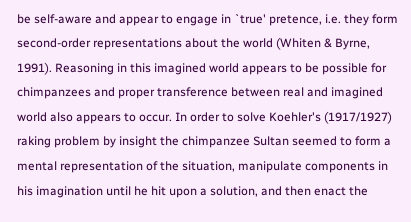be self-aware and appear to engage in `true' pretence, i.e. they form second-order representations about the world (Whiten & Byrne, 1991). Reasoning in this imagined world appears to be possible for chimpanzees and proper transference between real and imagined world also appears to occur. In order to solve Koehler's (1917/1927) raking problem by insight the chimpanzee Sultan seemed to form a mental representation of the situation, manipulate components in his imagination until he hit upon a solution, and then enact the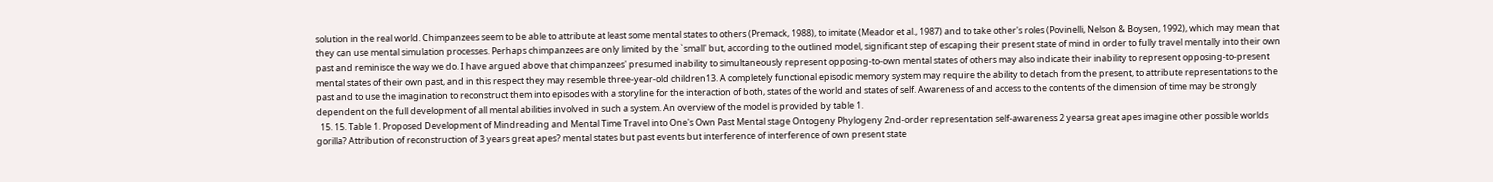solution in the real world. Chimpanzees seem to be able to attribute at least some mental states to others (Premack, 1988), to imitate (Meador et al., 1987) and to take other's roles (Povinelli, Nelson & Boysen, 1992), which may mean that they can use mental simulation processes. Perhaps chimpanzees are only limited by the `small' but, according to the outlined model, significant step of escaping their present state of mind in order to fully travel mentally into their own past and reminisce the way we do. I have argued above that chimpanzees' presumed inability to simultaneously represent opposing-to-own mental states of others may also indicate their inability to represent opposing-to-present mental states of their own past, and in this respect they may resemble three-year-old children13. A completely functional episodic memory system may require the ability to detach from the present, to attribute representations to the past and to use the imagination to reconstruct them into episodes with a storyline for the interaction of both, states of the world and states of self. Awareness of and access to the contents of the dimension of time may be strongly dependent on the full development of all mental abilities involved in such a system. An overview of the model is provided by table 1.
  15. 15. Table 1. Proposed Development of Mindreading and Mental Time Travel into One's Own Past Mental stage Ontogeny Phylogeny 2nd-order representation self-awareness 2 yearsa great apes imagine other possible worlds gorilla? Attribution of reconstruction of 3 years great apes? mental states but past events but interference of interference of own present state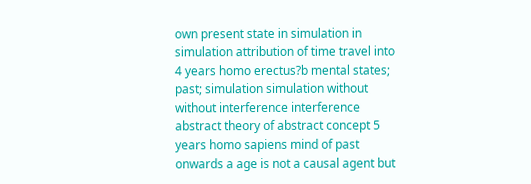own present state in simulation in simulation attribution of time travel into 4 years homo erectus?b mental states; past; simulation simulation without without interference interference abstract theory of abstract concept 5 years homo sapiens mind of past onwards a age is not a causal agent but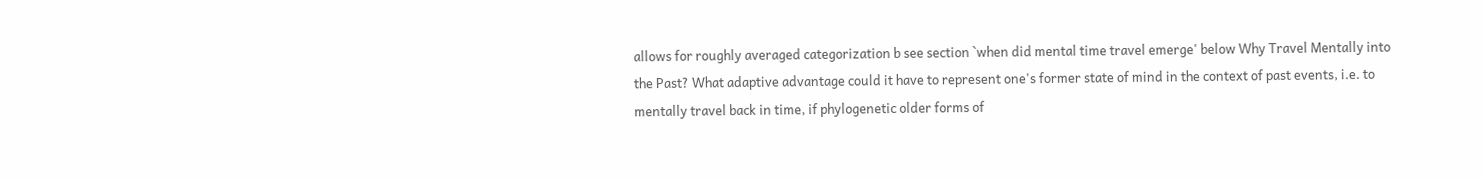allows for roughly averaged categorization b see section `when did mental time travel emerge' below Why Travel Mentally into the Past? What adaptive advantage could it have to represent one's former state of mind in the context of past events, i.e. to mentally travel back in time, if phylogenetic older forms of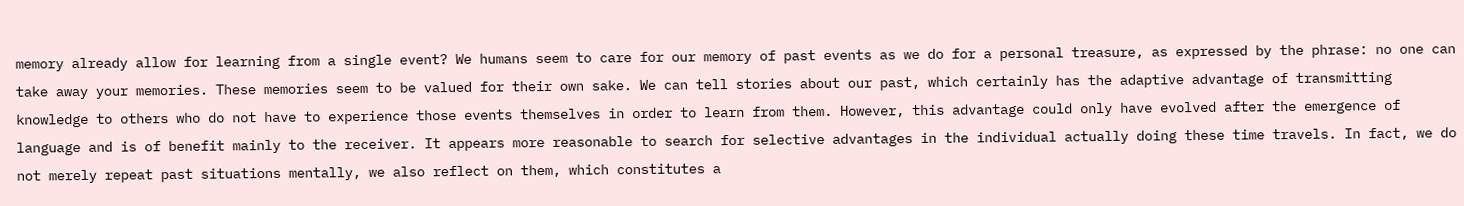memory already allow for learning from a single event? We humans seem to care for our memory of past events as we do for a personal treasure, as expressed by the phrase: no one can take away your memories. These memories seem to be valued for their own sake. We can tell stories about our past, which certainly has the adaptive advantage of transmitting knowledge to others who do not have to experience those events themselves in order to learn from them. However, this advantage could only have evolved after the emergence of language and is of benefit mainly to the receiver. It appears more reasonable to search for selective advantages in the individual actually doing these time travels. In fact, we do not merely repeat past situations mentally, we also reflect on them, which constitutes a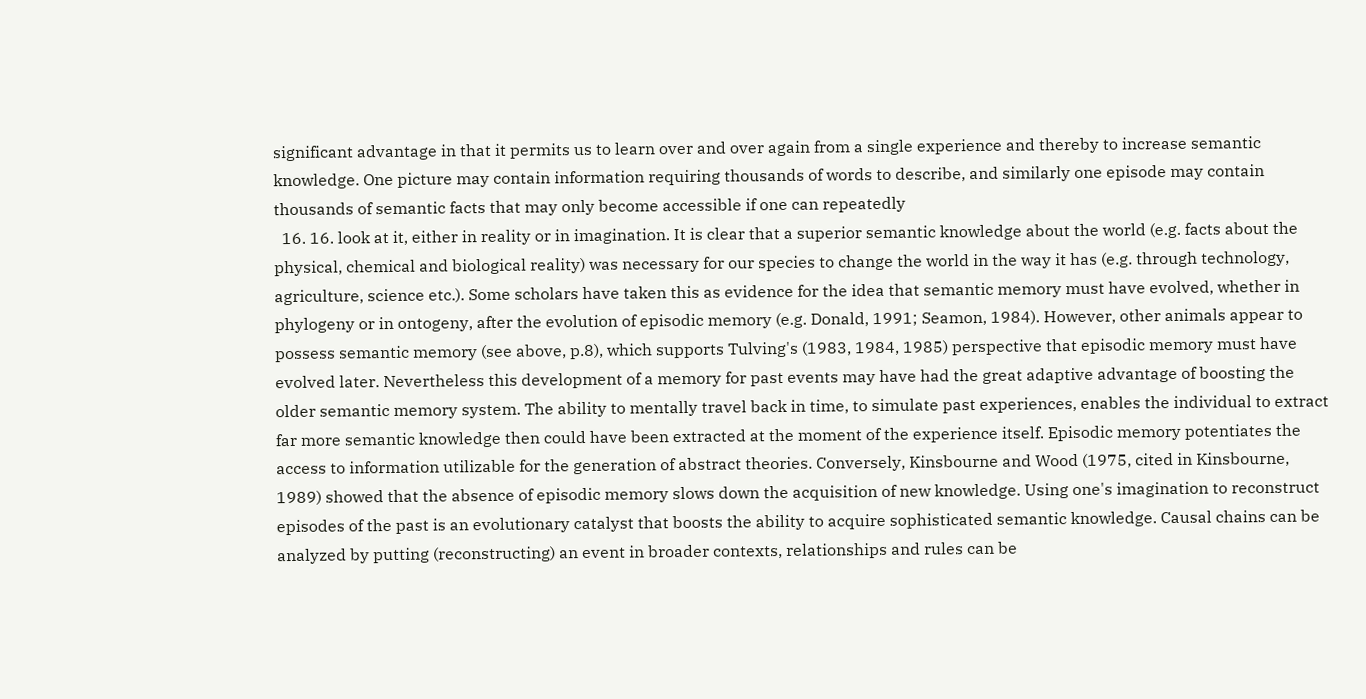significant advantage in that it permits us to learn over and over again from a single experience and thereby to increase semantic knowledge. One picture may contain information requiring thousands of words to describe, and similarly one episode may contain thousands of semantic facts that may only become accessible if one can repeatedly
  16. 16. look at it, either in reality or in imagination. It is clear that a superior semantic knowledge about the world (e.g. facts about the physical, chemical and biological reality) was necessary for our species to change the world in the way it has (e.g. through technology, agriculture, science etc.). Some scholars have taken this as evidence for the idea that semantic memory must have evolved, whether in phylogeny or in ontogeny, after the evolution of episodic memory (e.g. Donald, 1991; Seamon, 1984). However, other animals appear to possess semantic memory (see above, p.8), which supports Tulving's (1983, 1984, 1985) perspective that episodic memory must have evolved later. Nevertheless this development of a memory for past events may have had the great adaptive advantage of boosting the older semantic memory system. The ability to mentally travel back in time, to simulate past experiences, enables the individual to extract far more semantic knowledge then could have been extracted at the moment of the experience itself. Episodic memory potentiates the access to information utilizable for the generation of abstract theories. Conversely, Kinsbourne and Wood (1975, cited in Kinsbourne, 1989) showed that the absence of episodic memory slows down the acquisition of new knowledge. Using one's imagination to reconstruct episodes of the past is an evolutionary catalyst that boosts the ability to acquire sophisticated semantic knowledge. Causal chains can be analyzed by putting (reconstructing) an event in broader contexts, relationships and rules can be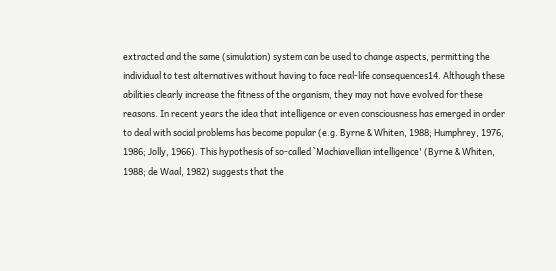extracted and the same (simulation) system can be used to change aspects, permitting the individual to test alternatives without having to face real-life consequences14. Although these abilities clearly increase the fitness of the organism, they may not have evolved for these reasons. In recent years the idea that intelligence or even consciousness has emerged in order to deal with social problems has become popular (e.g. Byrne & Whiten, 1988; Humphrey, 1976, 1986; Jolly, 1966). This hypothesis of so-called `Machiavellian intelligence' (Byrne & Whiten, 1988; de Waal, 1982) suggests that the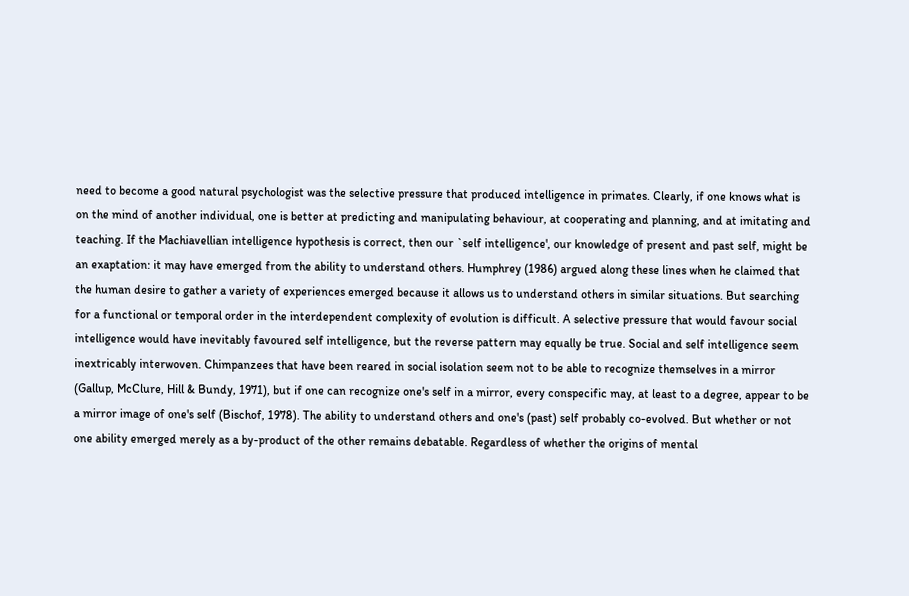need to become a good natural psychologist was the selective pressure that produced intelligence in primates. Clearly, if one knows what is on the mind of another individual, one is better at predicting and manipulating behaviour, at cooperating and planning, and at imitating and teaching. If the Machiavellian intelligence hypothesis is correct, then our `self intelligence', our knowledge of present and past self, might be an exaptation: it may have emerged from the ability to understand others. Humphrey (1986) argued along these lines when he claimed that the human desire to gather a variety of experiences emerged because it allows us to understand others in similar situations. But searching for a functional or temporal order in the interdependent complexity of evolution is difficult. A selective pressure that would favour social intelligence would have inevitably favoured self intelligence, but the reverse pattern may equally be true. Social and self intelligence seem inextricably interwoven. Chimpanzees that have been reared in social isolation seem not to be able to recognize themselves in a mirror (Gallup, McClure, Hill & Bundy, 1971), but if one can recognize one's self in a mirror, every conspecific may, at least to a degree, appear to be a mirror image of one's self (Bischof, 1978). The ability to understand others and one's (past) self probably co-evolved. But whether or not one ability emerged merely as a by-product of the other remains debatable. Regardless of whether the origins of mental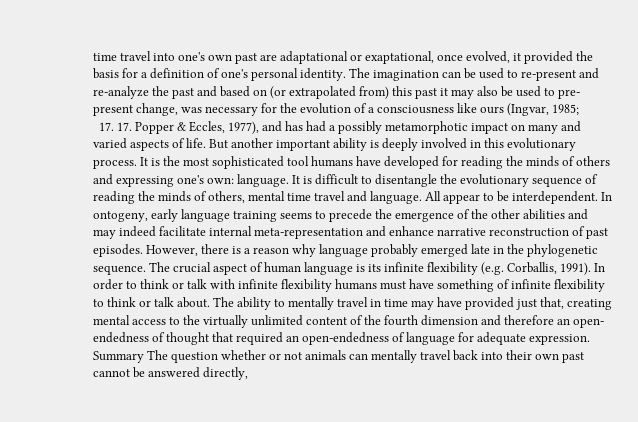time travel into one's own past are adaptational or exaptational, once evolved, it provided the basis for a definition of one's personal identity. The imagination can be used to re-present and re-analyze the past and based on (or extrapolated from) this past it may also be used to pre-present change, was necessary for the evolution of a consciousness like ours (Ingvar, 1985;
  17. 17. Popper & Eccles, 1977), and has had a possibly metamorphotic impact on many and varied aspects of life. But another important ability is deeply involved in this evolutionary process. It is the most sophisticated tool humans have developed for reading the minds of others and expressing one's own: language. It is difficult to disentangle the evolutionary sequence of reading the minds of others, mental time travel and language. All appear to be interdependent. In ontogeny, early language training seems to precede the emergence of the other abilities and may indeed facilitate internal meta-representation and enhance narrative reconstruction of past episodes. However, there is a reason why language probably emerged late in the phylogenetic sequence. The crucial aspect of human language is its infinite flexibility (e.g. Corballis, 1991). In order to think or talk with infinite flexibility humans must have something of infinite flexibility to think or talk about. The ability to mentally travel in time may have provided just that, creating mental access to the virtually unlimited content of the fourth dimension and therefore an open-endedness of thought that required an open-endedness of language for adequate expression. Summary The question whether or not animals can mentally travel back into their own past cannot be answered directly,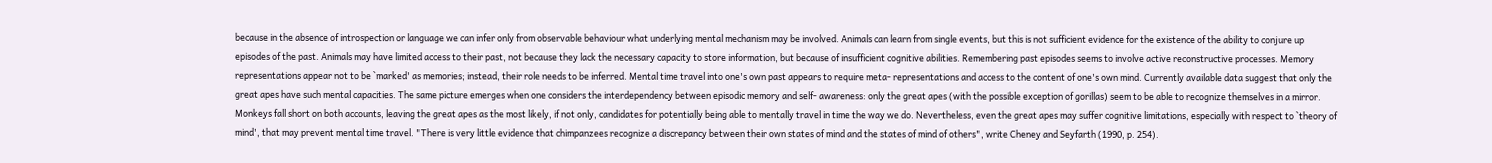because in the absence of introspection or language we can infer only from observable behaviour what underlying mental mechanism may be involved. Animals can learn from single events, but this is not sufficient evidence for the existence of the ability to conjure up episodes of the past. Animals may have limited access to their past, not because they lack the necessary capacity to store information, but because of insufficient cognitive abilities. Remembering past episodes seems to involve active reconstructive processes. Memory representations appear not to be `marked' as memories; instead, their role needs to be inferred. Mental time travel into one's own past appears to require meta- representations and access to the content of one's own mind. Currently available data suggest that only the great apes have such mental capacities. The same picture emerges when one considers the interdependency between episodic memory and self- awareness: only the great apes (with the possible exception of gorillas) seem to be able to recognize themselves in a mirror. Monkeys fall short on both accounts, leaving the great apes as the most likely, if not only, candidates for potentially being able to mentally travel in time the way we do. Nevertheless, even the great apes may suffer cognitive limitations, especially with respect to `theory of mind', that may prevent mental time travel. "There is very little evidence that chimpanzees recognize a discrepancy between their own states of mind and the states of mind of others", write Cheney and Seyfarth (1990, p. 254).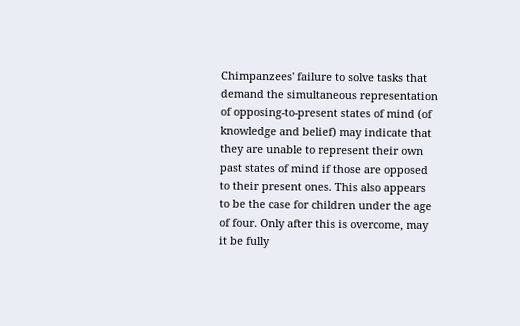Chimpanzees' failure to solve tasks that demand the simultaneous representation of opposing-to-present states of mind (of knowledge and belief) may indicate that they are unable to represent their own past states of mind if those are opposed to their present ones. This also appears to be the case for children under the age of four. Only after this is overcome, may it be fully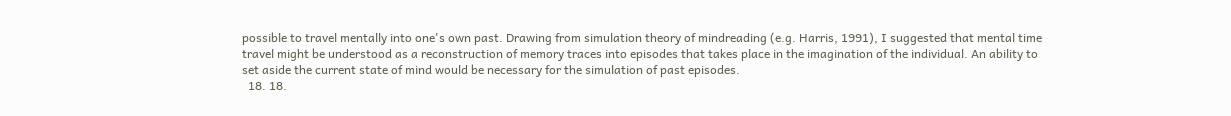possible to travel mentally into one's own past. Drawing from simulation theory of mindreading (e.g. Harris, 1991), I suggested that mental time travel might be understood as a reconstruction of memory traces into episodes that takes place in the imagination of the individual. An ability to set aside the current state of mind would be necessary for the simulation of past episodes.
  18. 18.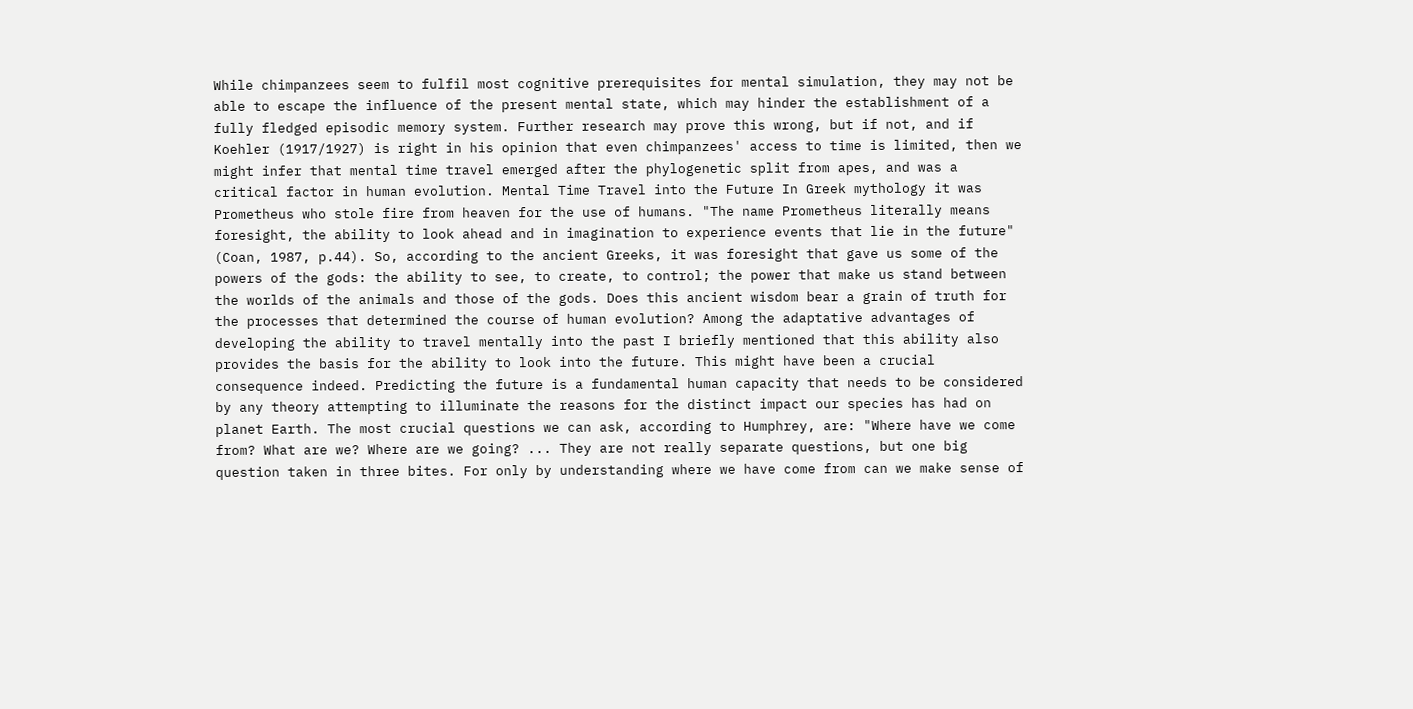While chimpanzees seem to fulfil most cognitive prerequisites for mental simulation, they may not be able to escape the influence of the present mental state, which may hinder the establishment of a fully fledged episodic memory system. Further research may prove this wrong, but if not, and if Koehler (1917/1927) is right in his opinion that even chimpanzees' access to time is limited, then we might infer that mental time travel emerged after the phylogenetic split from apes, and was a critical factor in human evolution. Mental Time Travel into the Future In Greek mythology it was Prometheus who stole fire from heaven for the use of humans. "The name Prometheus literally means foresight, the ability to look ahead and in imagination to experience events that lie in the future" (Coan, 1987, p.44). So, according to the ancient Greeks, it was foresight that gave us some of the powers of the gods: the ability to see, to create, to control; the power that make us stand between the worlds of the animals and those of the gods. Does this ancient wisdom bear a grain of truth for the processes that determined the course of human evolution? Among the adaptative advantages of developing the ability to travel mentally into the past I briefly mentioned that this ability also provides the basis for the ability to look into the future. This might have been a crucial consequence indeed. Predicting the future is a fundamental human capacity that needs to be considered by any theory attempting to illuminate the reasons for the distinct impact our species has had on planet Earth. The most crucial questions we can ask, according to Humphrey, are: "Where have we come from? What are we? Where are we going? ... They are not really separate questions, but one big question taken in three bites. For only by understanding where we have come from can we make sense of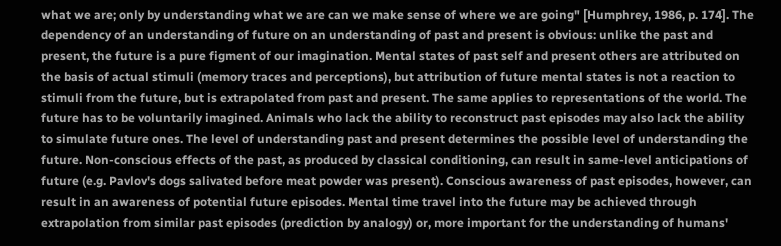what we are; only by understanding what we are can we make sense of where we are going" [Humphrey, 1986, p. 174]. The dependency of an understanding of future on an understanding of past and present is obvious: unlike the past and present, the future is a pure figment of our imagination. Mental states of past self and present others are attributed on the basis of actual stimuli (memory traces and perceptions), but attribution of future mental states is not a reaction to stimuli from the future, but is extrapolated from past and present. The same applies to representations of the world. The future has to be voluntarily imagined. Animals who lack the ability to reconstruct past episodes may also lack the ability to simulate future ones. The level of understanding past and present determines the possible level of understanding the future. Non-conscious effects of the past, as produced by classical conditioning, can result in same-level anticipations of future (e.g. Pavlov's dogs salivated before meat powder was present). Conscious awareness of past episodes, however, can result in an awareness of potential future episodes. Mental time travel into the future may be achieved through extrapolation from similar past episodes (prediction by analogy) or, more important for the understanding of humans'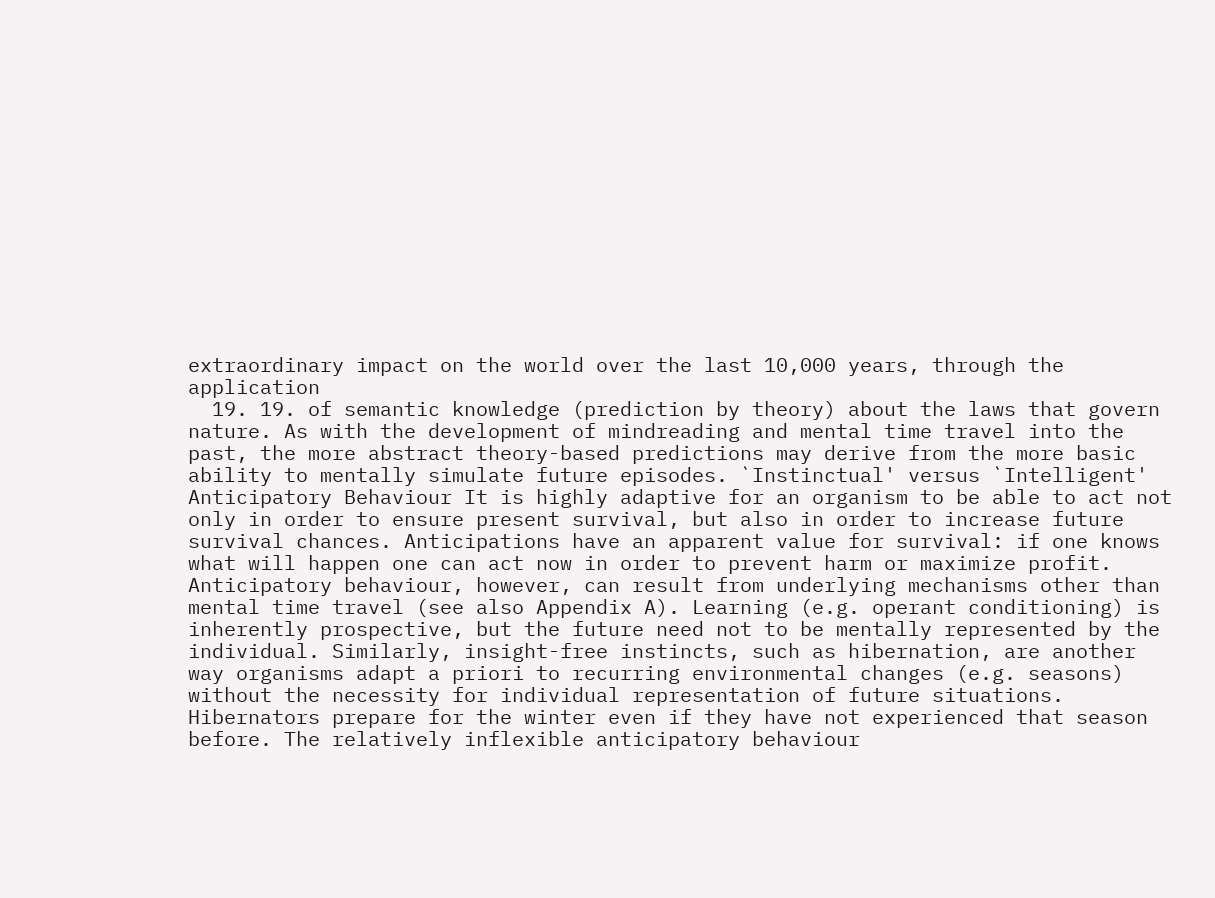extraordinary impact on the world over the last 10,000 years, through the application
  19. 19. of semantic knowledge (prediction by theory) about the laws that govern nature. As with the development of mindreading and mental time travel into the past, the more abstract theory-based predictions may derive from the more basic ability to mentally simulate future episodes. `Instinctual' versus `Intelligent' Anticipatory Behaviour It is highly adaptive for an organism to be able to act not only in order to ensure present survival, but also in order to increase future survival chances. Anticipations have an apparent value for survival: if one knows what will happen one can act now in order to prevent harm or maximize profit. Anticipatory behaviour, however, can result from underlying mechanisms other than mental time travel (see also Appendix A). Learning (e.g. operant conditioning) is inherently prospective, but the future need not to be mentally represented by the individual. Similarly, insight-free instincts, such as hibernation, are another way organisms adapt a priori to recurring environmental changes (e.g. seasons) without the necessity for individual representation of future situations. Hibernators prepare for the winter even if they have not experienced that season before. The relatively inflexible anticipatory behaviour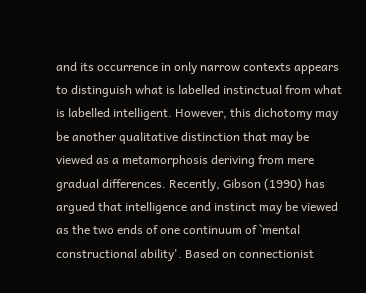and its occurrence in only narrow contexts appears to distinguish what is labelled instinctual from what is labelled intelligent. However, this dichotomy may be another qualitative distinction that may be viewed as a metamorphosis deriving from mere gradual differences. Recently, Gibson (1990) has argued that intelligence and instinct may be viewed as the two ends of one continuum of `mental constructional ability'. Based on connectionist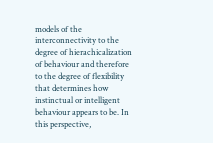models of the interconnectivity to the degree of hierachicalization of behaviour and therefore to the degree of flexibility that determines how instinctual or intelligent behaviour appears to be. In this perspective,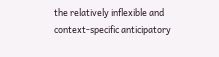the relatively inflexible and context-specific anticipatory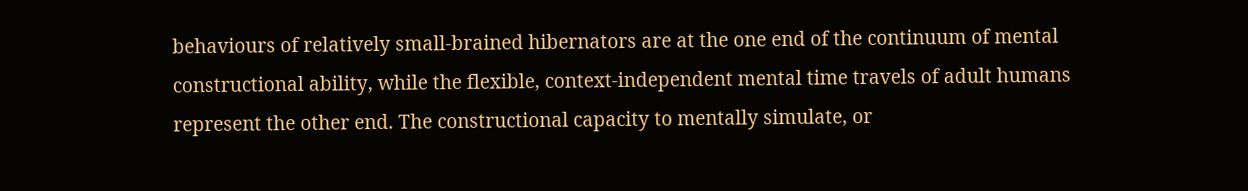behaviours of relatively small-brained hibernators are at the one end of the continuum of mental constructional ability, while the flexible, context-independent mental time travels of adult humans represent the other end. The constructional capacity to mentally simulate, or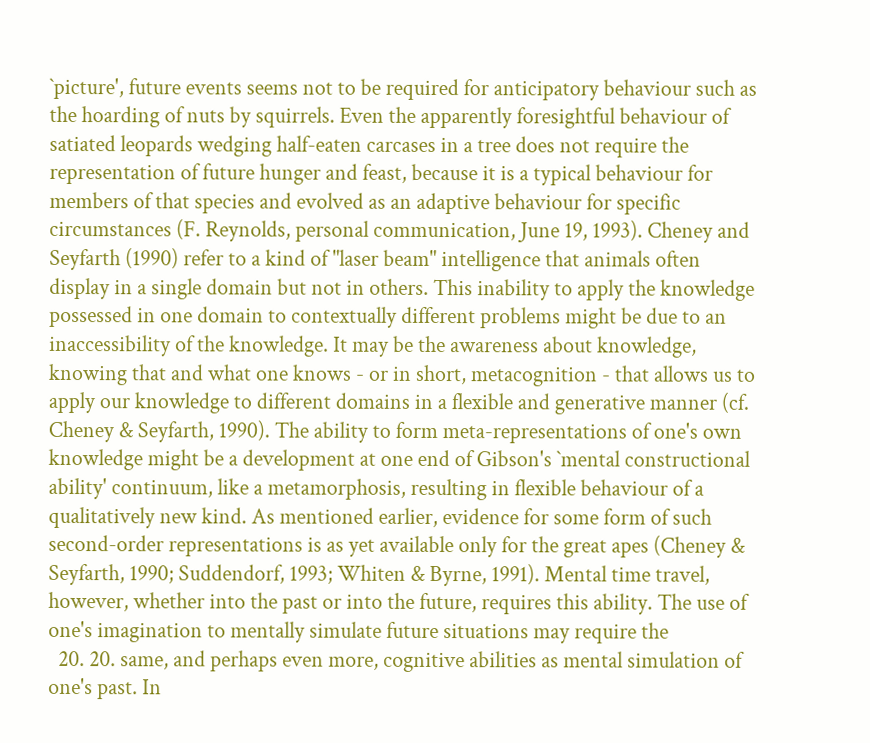`picture', future events seems not to be required for anticipatory behaviour such as the hoarding of nuts by squirrels. Even the apparently foresightful behaviour of satiated leopards wedging half-eaten carcases in a tree does not require the representation of future hunger and feast, because it is a typical behaviour for members of that species and evolved as an adaptive behaviour for specific circumstances (F. Reynolds, personal communication, June 19, 1993). Cheney and Seyfarth (1990) refer to a kind of "laser beam" intelligence that animals often display in a single domain but not in others. This inability to apply the knowledge possessed in one domain to contextually different problems might be due to an inaccessibility of the knowledge. It may be the awareness about knowledge, knowing that and what one knows - or in short, metacognition - that allows us to apply our knowledge to different domains in a flexible and generative manner (cf. Cheney & Seyfarth, 1990). The ability to form meta-representations of one's own knowledge might be a development at one end of Gibson's `mental constructional ability' continuum, like a metamorphosis, resulting in flexible behaviour of a qualitatively new kind. As mentioned earlier, evidence for some form of such second-order representations is as yet available only for the great apes (Cheney & Seyfarth, 1990; Suddendorf, 1993; Whiten & Byrne, 1991). Mental time travel, however, whether into the past or into the future, requires this ability. The use of one's imagination to mentally simulate future situations may require the
  20. 20. same, and perhaps even more, cognitive abilities as mental simulation of one's past. In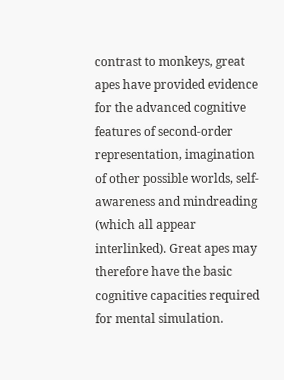contrast to monkeys, great apes have provided evidence for the advanced cognitive features of second-order representation, imagination of other possible worlds, self- awareness and mindreading (which all appear interlinked). Great apes may therefore have the basic cognitive capacities required for mental simulation.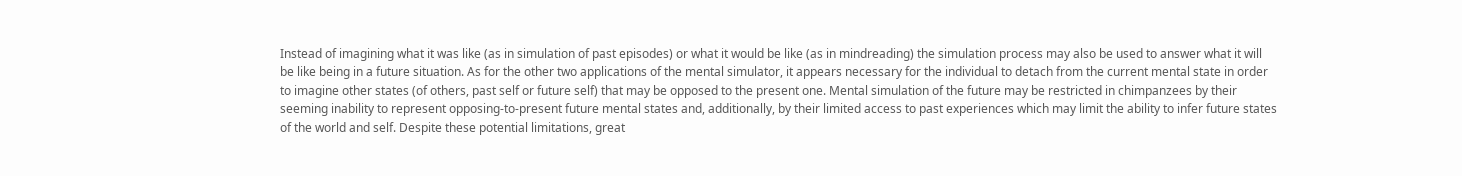Instead of imagining what it was like (as in simulation of past episodes) or what it would be like (as in mindreading) the simulation process may also be used to answer what it will be like being in a future situation. As for the other two applications of the mental simulator, it appears necessary for the individual to detach from the current mental state in order to imagine other states (of others, past self or future self) that may be opposed to the present one. Mental simulation of the future may be restricted in chimpanzees by their seeming inability to represent opposing-to-present future mental states and, additionally, by their limited access to past experiences which may limit the ability to infer future states of the world and self. Despite these potential limitations, great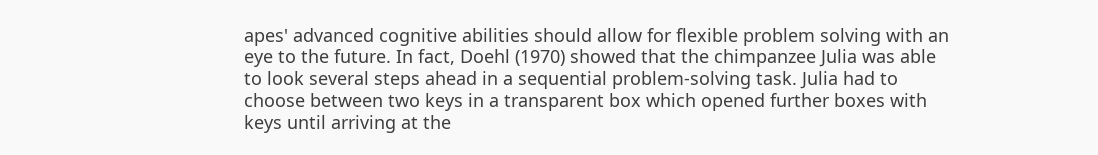apes' advanced cognitive abilities should allow for flexible problem solving with an eye to the future. In fact, Doehl (1970) showed that the chimpanzee Julia was able to look several steps ahead in a sequential problem-solving task. Julia had to choose between two keys in a transparent box which opened further boxes with keys until arriving at the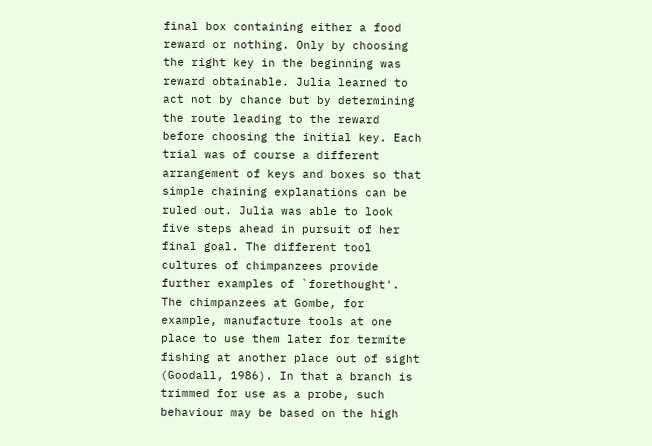final box containing either a food reward or nothing. Only by choosing the right key in the beginning was reward obtainable. Julia learned to act not by chance but by determining the route leading to the reward before choosing the initial key. Each trial was of course a different arrangement of keys and boxes so that simple chaining explanations can be ruled out. Julia was able to look five steps ahead in pursuit of her final goal. The different tool cultures of chimpanzees provide further examples of `forethought'. The chimpanzees at Gombe, for example, manufacture tools at one place to use them later for termite fishing at another place out of sight (Goodall, 1986). In that a branch is trimmed for use as a probe, such behaviour may be based on the high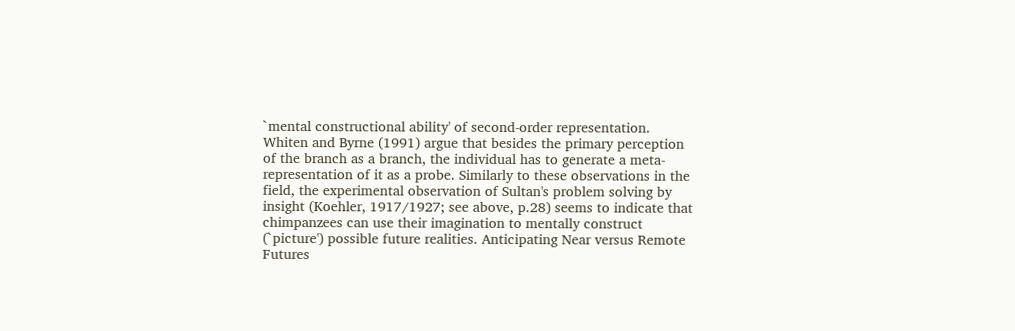`mental constructional ability' of second-order representation. Whiten and Byrne (1991) argue that besides the primary perception of the branch as a branch, the individual has to generate a meta-representation of it as a probe. Similarly to these observations in the field, the experimental observation of Sultan's problem solving by insight (Koehler, 1917/1927; see above, p.28) seems to indicate that chimpanzees can use their imagination to mentally construct (`picture') possible future realities. Anticipating Near versus Remote Futures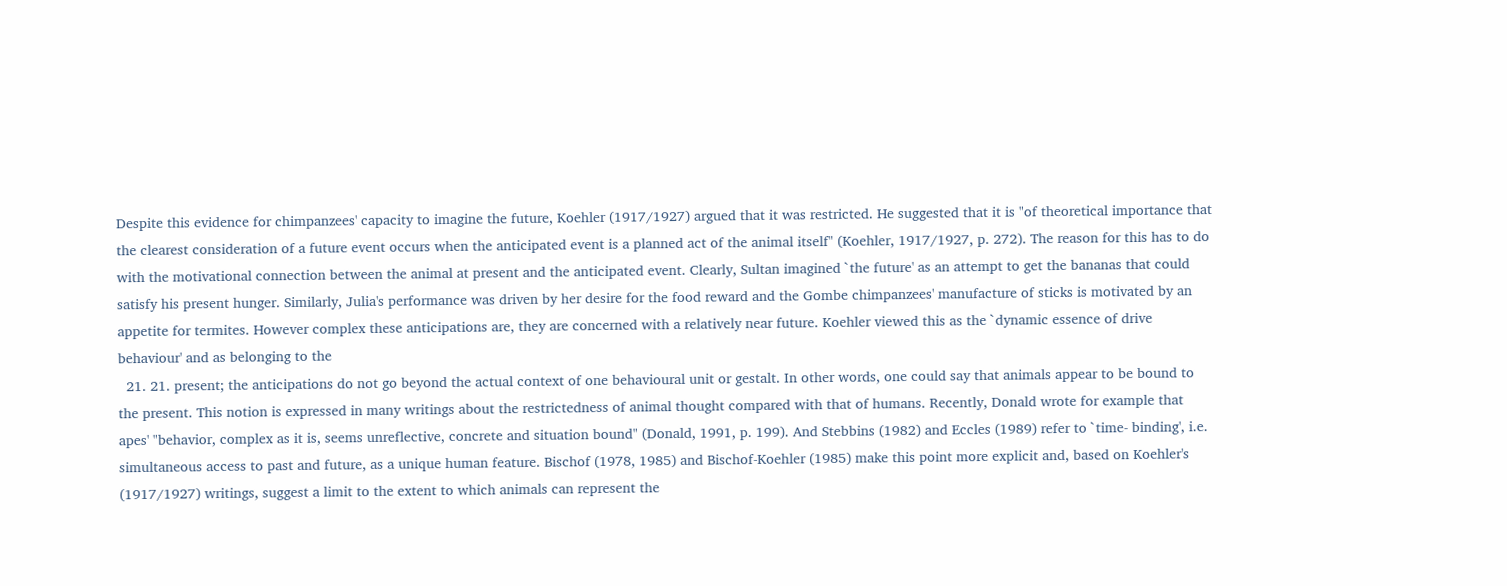Despite this evidence for chimpanzees' capacity to imagine the future, Koehler (1917/1927) argued that it was restricted. He suggested that it is "of theoretical importance that the clearest consideration of a future event occurs when the anticipated event is a planned act of the animal itself" (Koehler, 1917/1927, p. 272). The reason for this has to do with the motivational connection between the animal at present and the anticipated event. Clearly, Sultan imagined `the future' as an attempt to get the bananas that could satisfy his present hunger. Similarly, Julia's performance was driven by her desire for the food reward and the Gombe chimpanzees' manufacture of sticks is motivated by an appetite for termites. However complex these anticipations are, they are concerned with a relatively near future. Koehler viewed this as the `dynamic essence of drive behaviour' and as belonging to the
  21. 21. present; the anticipations do not go beyond the actual context of one behavioural unit or gestalt. In other words, one could say that animals appear to be bound to the present. This notion is expressed in many writings about the restrictedness of animal thought compared with that of humans. Recently, Donald wrote for example that apes' "behavior, complex as it is, seems unreflective, concrete and situation bound" (Donald, 1991, p. 199). And Stebbins (1982) and Eccles (1989) refer to `time- binding', i.e. simultaneous access to past and future, as a unique human feature. Bischof (1978, 1985) and Bischof-Koehler (1985) make this point more explicit and, based on Koehler's (1917/1927) writings, suggest a limit to the extent to which animals can represent the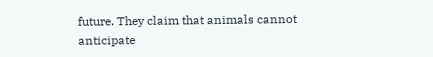future. They claim that animals cannot anticipate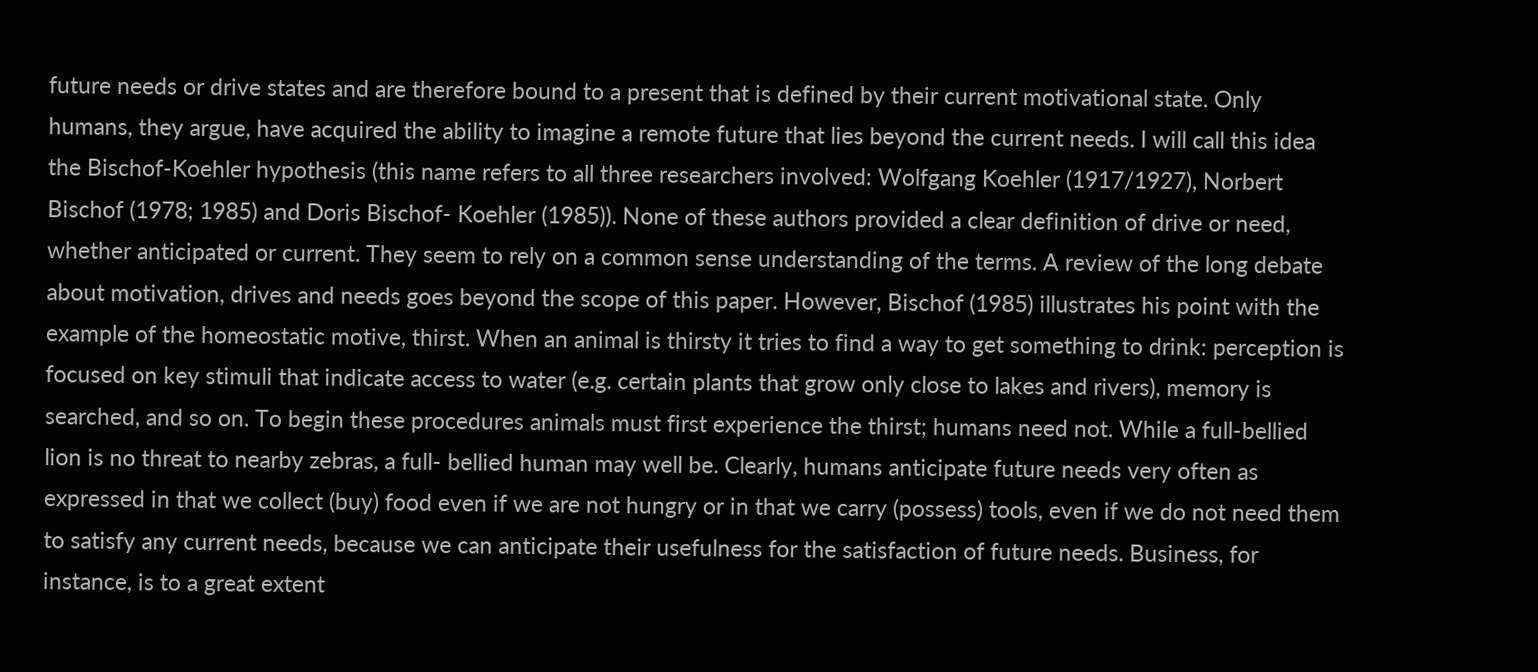future needs or drive states and are therefore bound to a present that is defined by their current motivational state. Only humans, they argue, have acquired the ability to imagine a remote future that lies beyond the current needs. I will call this idea the Bischof-Koehler hypothesis (this name refers to all three researchers involved: Wolfgang Koehler (1917/1927), Norbert Bischof (1978; 1985) and Doris Bischof- Koehler (1985)). None of these authors provided a clear definition of drive or need, whether anticipated or current. They seem to rely on a common sense understanding of the terms. A review of the long debate about motivation, drives and needs goes beyond the scope of this paper. However, Bischof (1985) illustrates his point with the example of the homeostatic motive, thirst. When an animal is thirsty it tries to find a way to get something to drink: perception is focused on key stimuli that indicate access to water (e.g. certain plants that grow only close to lakes and rivers), memory is searched, and so on. To begin these procedures animals must first experience the thirst; humans need not. While a full-bellied lion is no threat to nearby zebras, a full- bellied human may well be. Clearly, humans anticipate future needs very often as expressed in that we collect (buy) food even if we are not hungry or in that we carry (possess) tools, even if we do not need them to satisfy any current needs, because we can anticipate their usefulness for the satisfaction of future needs. Business, for instance, is to a great extent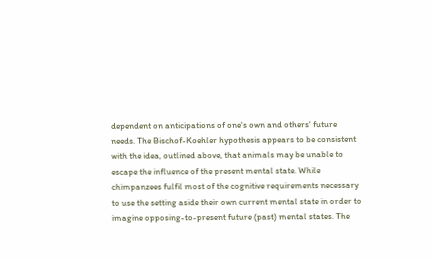dependent on anticipations of one's own and others' future needs. The Bischof-Koehler hypothesis appears to be consistent with the idea, outlined above, that animals may be unable to escape the influence of the present mental state. While chimpanzees fulfil most of the cognitive requirements necessary to use the setting aside their own current mental state in order to imagine opposing-to-present future (past) mental states. The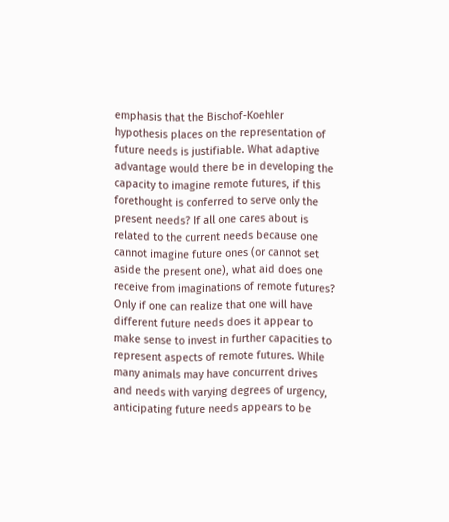emphasis that the Bischof-Koehler hypothesis places on the representation of future needs is justifiable. What adaptive advantage would there be in developing the capacity to imagine remote futures, if this forethought is conferred to serve only the present needs? If all one cares about is related to the current needs because one cannot imagine future ones (or cannot set aside the present one), what aid does one receive from imaginations of remote futures? Only if one can realize that one will have different future needs does it appear to make sense to invest in further capacities to represent aspects of remote futures. While many animals may have concurrent drives and needs with varying degrees of urgency, anticipating future needs appears to be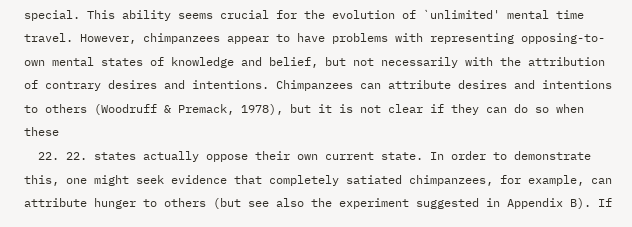special. This ability seems crucial for the evolution of `unlimited' mental time travel. However, chimpanzees appear to have problems with representing opposing-to- own mental states of knowledge and belief, but not necessarily with the attribution of contrary desires and intentions. Chimpanzees can attribute desires and intentions to others (Woodruff & Premack, 1978), but it is not clear if they can do so when these
  22. 22. states actually oppose their own current state. In order to demonstrate this, one might seek evidence that completely satiated chimpanzees, for example, can attribute hunger to others (but see also the experiment suggested in Appendix B). If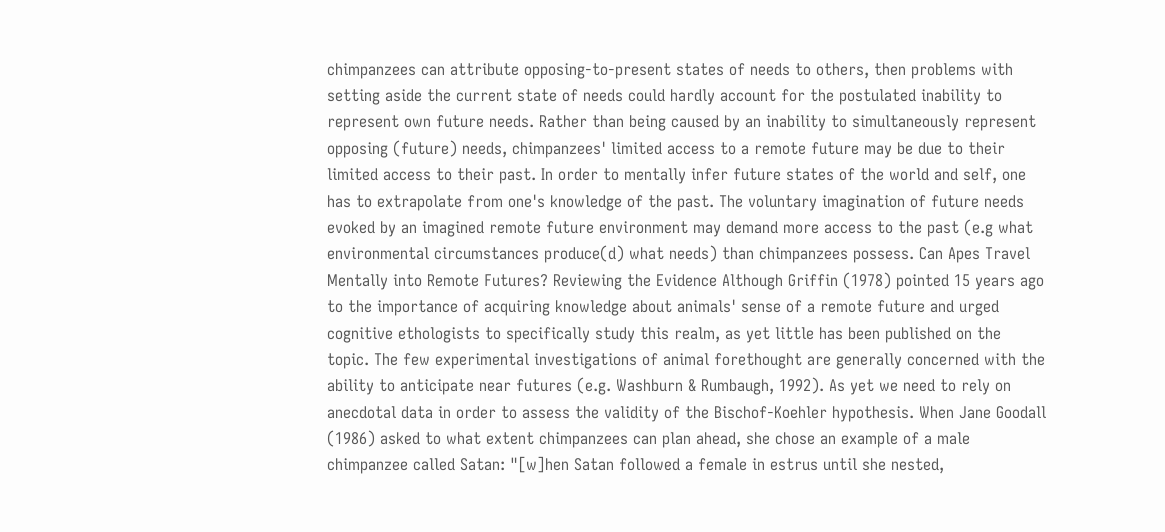chimpanzees can attribute opposing-to-present states of needs to others, then problems with setting aside the current state of needs could hardly account for the postulated inability to represent own future needs. Rather than being caused by an inability to simultaneously represent opposing (future) needs, chimpanzees' limited access to a remote future may be due to their limited access to their past. In order to mentally infer future states of the world and self, one has to extrapolate from one's knowledge of the past. The voluntary imagination of future needs evoked by an imagined remote future environment may demand more access to the past (e.g what environmental circumstances produce(d) what needs) than chimpanzees possess. Can Apes Travel Mentally into Remote Futures? Reviewing the Evidence Although Griffin (1978) pointed 15 years ago to the importance of acquiring knowledge about animals' sense of a remote future and urged cognitive ethologists to specifically study this realm, as yet little has been published on the topic. The few experimental investigations of animal forethought are generally concerned with the ability to anticipate near futures (e.g. Washburn & Rumbaugh, 1992). As yet we need to rely on anecdotal data in order to assess the validity of the Bischof-Koehler hypothesis. When Jane Goodall (1986) asked to what extent chimpanzees can plan ahead, she chose an example of a male chimpanzee called Satan: "[w]hen Satan followed a female in estrus until she nested,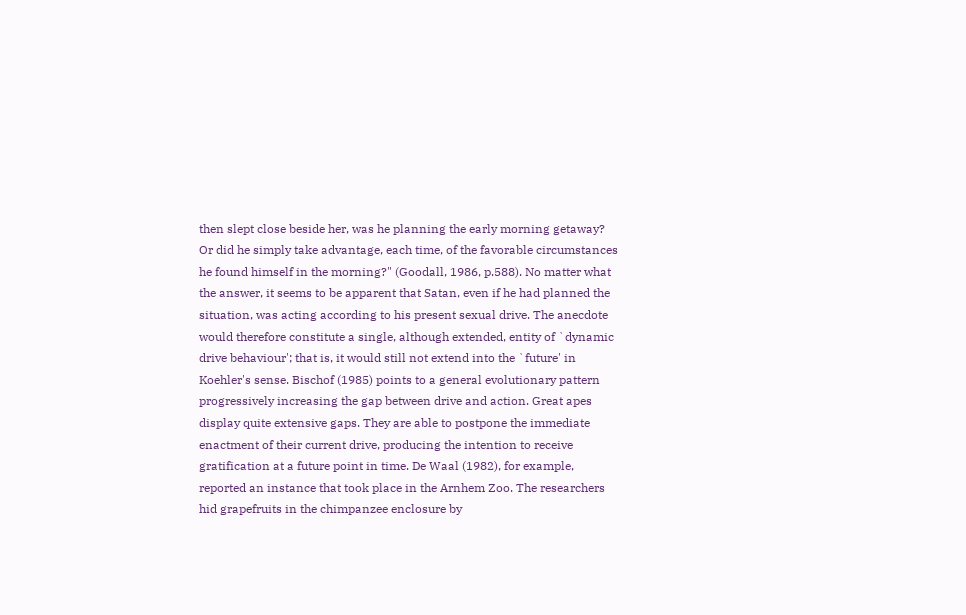then slept close beside her, was he planning the early morning getaway? Or did he simply take advantage, each time, of the favorable circumstances he found himself in the morning?" (Goodall, 1986, p.588). No matter what the answer, it seems to be apparent that Satan, even if he had planned the situation, was acting according to his present sexual drive. The anecdote would therefore constitute a single, although extended, entity of `dynamic drive behaviour'; that is, it would still not extend into the `future' in Koehler's sense. Bischof (1985) points to a general evolutionary pattern progressively increasing the gap between drive and action. Great apes display quite extensive gaps. They are able to postpone the immediate enactment of their current drive, producing the intention to receive gratification at a future point in time. De Waal (1982), for example, reported an instance that took place in the Arnhem Zoo. The researchers hid grapefruits in the chimpanzee enclosure by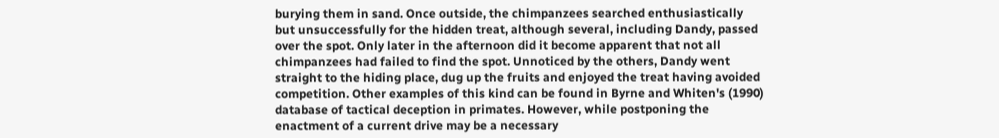burying them in sand. Once outside, the chimpanzees searched enthusiastically but unsuccessfully for the hidden treat, although several, including Dandy, passed over the spot. Only later in the afternoon did it become apparent that not all chimpanzees had failed to find the spot. Unnoticed by the others, Dandy went straight to the hiding place, dug up the fruits and enjoyed the treat having avoided competition. Other examples of this kind can be found in Byrne and Whiten's (1990) database of tactical deception in primates. However, while postponing the enactment of a current drive may be a necessary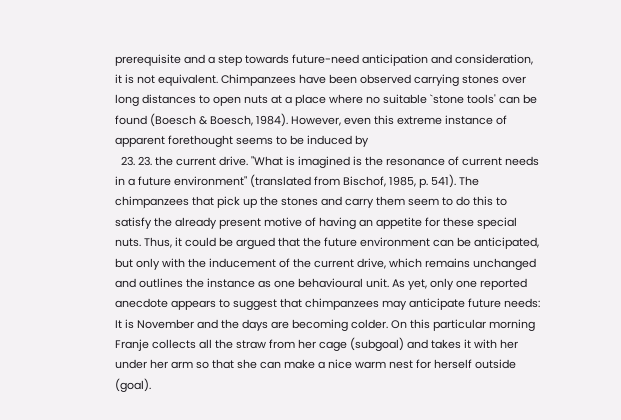prerequisite and a step towards future-need anticipation and consideration, it is not equivalent. Chimpanzees have been observed carrying stones over long distances to open nuts at a place where no suitable `stone tools' can be found (Boesch & Boesch, 1984). However, even this extreme instance of apparent forethought seems to be induced by
  23. 23. the current drive. "What is imagined is the resonance of current needs in a future environment" (translated from Bischof, 1985, p. 541). The chimpanzees that pick up the stones and carry them seem to do this to satisfy the already present motive of having an appetite for these special nuts. Thus, it could be argued that the future environment can be anticipated, but only with the inducement of the current drive, which remains unchanged and outlines the instance as one behavioural unit. As yet, only one reported anecdote appears to suggest that chimpanzees may anticipate future needs: It is November and the days are becoming colder. On this particular morning Franje collects all the straw from her cage (subgoal) and takes it with her under her arm so that she can make a nice warm nest for herself outside (goal).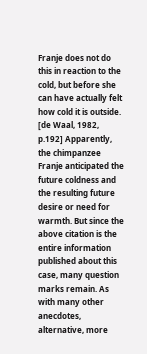Franje does not do this in reaction to the cold, but before she can have actually felt how cold it is outside. [de Waal, 1982, p.192] Apparently, the chimpanzee Franje anticipated the future coldness and the resulting future desire or need for warmth. But since the above citation is the entire information published about this case, many question marks remain. As with many other anecdotes, alternative, more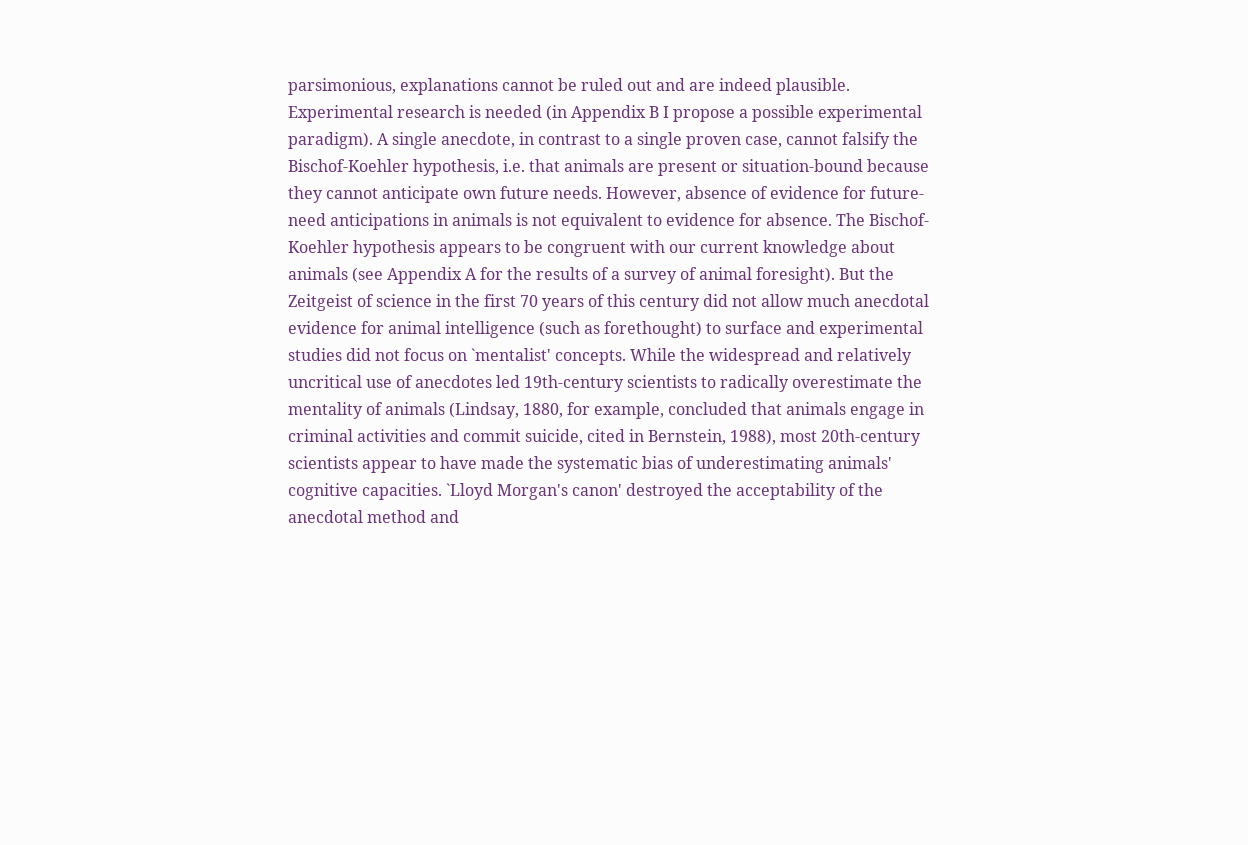parsimonious, explanations cannot be ruled out and are indeed plausible. Experimental research is needed (in Appendix B I propose a possible experimental paradigm). A single anecdote, in contrast to a single proven case, cannot falsify the Bischof-Koehler hypothesis, i.e. that animals are present or situation-bound because they cannot anticipate own future needs. However, absence of evidence for future-need anticipations in animals is not equivalent to evidence for absence. The Bischof-Koehler hypothesis appears to be congruent with our current knowledge about animals (see Appendix A for the results of a survey of animal foresight). But the Zeitgeist of science in the first 70 years of this century did not allow much anecdotal evidence for animal intelligence (such as forethought) to surface and experimental studies did not focus on `mentalist' concepts. While the widespread and relatively uncritical use of anecdotes led 19th-century scientists to radically overestimate the mentality of animals (Lindsay, 1880, for example, concluded that animals engage in criminal activities and commit suicide, cited in Bernstein, 1988), most 20th-century scientists appear to have made the systematic bias of underestimating animals' cognitive capacities. `Lloyd Morgan's canon' destroyed the acceptability of the anecdotal method and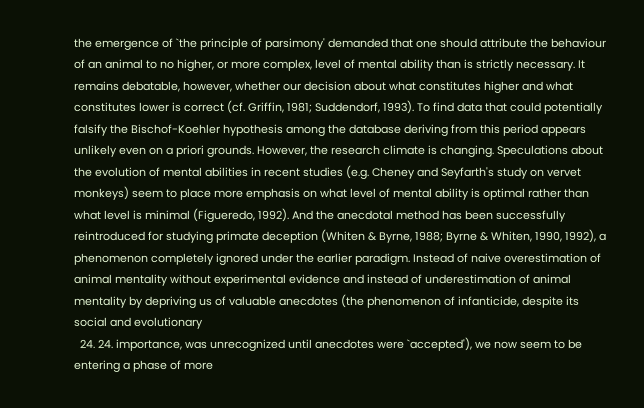the emergence of `the principle of parsimony' demanded that one should attribute the behaviour of an animal to no higher, or more complex, level of mental ability than is strictly necessary. It remains debatable, however, whether our decision about what constitutes higher and what constitutes lower is correct (cf. Griffin, 1981; Suddendorf, 1993). To find data that could potentially falsify the Bischof-Koehler hypothesis among the database deriving from this period appears unlikely even on a priori grounds. However, the research climate is changing. Speculations about the evolution of mental abilities in recent studies (e.g. Cheney and Seyfarth's study on vervet monkeys) seem to place more emphasis on what level of mental ability is optimal rather than what level is minimal (Figueredo, 1992). And the anecdotal method has been successfully reintroduced for studying primate deception (Whiten & Byrne, 1988; Byrne & Whiten, 1990, 1992), a phenomenon completely ignored under the earlier paradigm. Instead of naive overestimation of animal mentality without experimental evidence and instead of underestimation of animal mentality by depriving us of valuable anecdotes (the phenomenon of infanticide, despite its social and evolutionary
  24. 24. importance, was unrecognized until anecdotes were `accepted'), we now seem to be entering a phase of more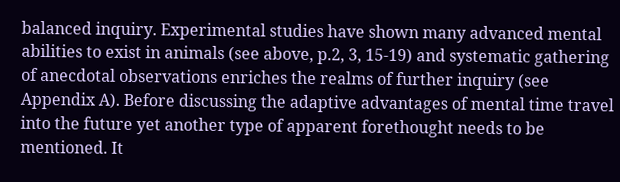balanced inquiry. Experimental studies have shown many advanced mental abilities to exist in animals (see above, p.2, 3, 15-19) and systematic gathering of anecdotal observations enriches the realms of further inquiry (see Appendix A). Before discussing the adaptive advantages of mental time travel into the future yet another type of apparent forethought needs to be mentioned. It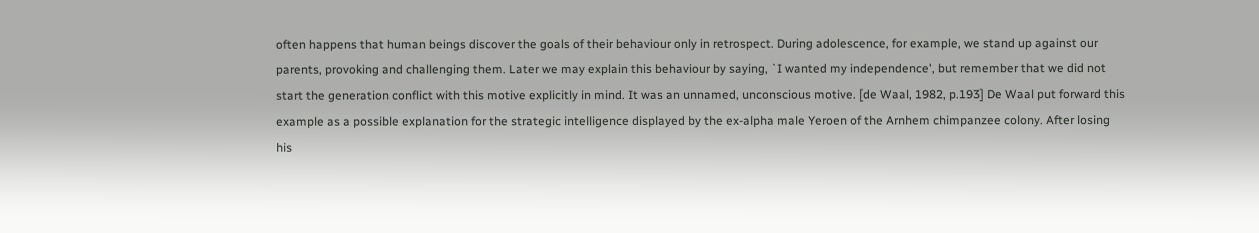often happens that human beings discover the goals of their behaviour only in retrospect. During adolescence, for example, we stand up against our parents, provoking and challenging them. Later we may explain this behaviour by saying, `I wanted my independence', but remember that we did not start the generation conflict with this motive explicitly in mind. It was an unnamed, unconscious motive. [de Waal, 1982, p.193] De Waal put forward this example as a possible explanation for the strategic intelligence displayed by the ex-alpha male Yeroen of the Arnhem chimpanzee colony. After losing his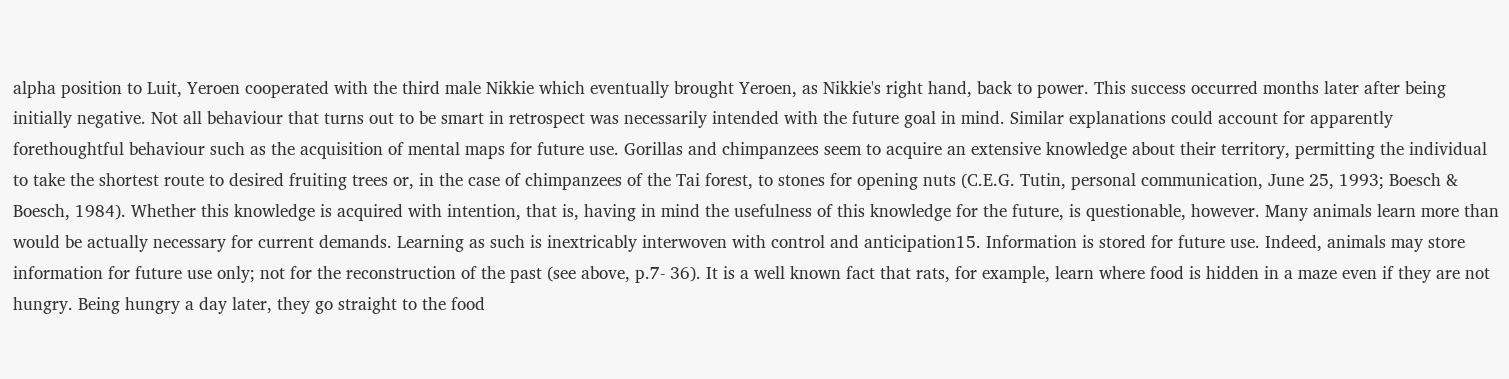alpha position to Luit, Yeroen cooperated with the third male Nikkie which eventually brought Yeroen, as Nikkie's right hand, back to power. This success occurred months later after being initially negative. Not all behaviour that turns out to be smart in retrospect was necessarily intended with the future goal in mind. Similar explanations could account for apparently forethoughtful behaviour such as the acquisition of mental maps for future use. Gorillas and chimpanzees seem to acquire an extensive knowledge about their territory, permitting the individual to take the shortest route to desired fruiting trees or, in the case of chimpanzees of the Tai forest, to stones for opening nuts (C.E.G. Tutin, personal communication, June 25, 1993; Boesch & Boesch, 1984). Whether this knowledge is acquired with intention, that is, having in mind the usefulness of this knowledge for the future, is questionable, however. Many animals learn more than would be actually necessary for current demands. Learning as such is inextricably interwoven with control and anticipation15. Information is stored for future use. Indeed, animals may store information for future use only; not for the reconstruction of the past (see above, p.7- 36). It is a well known fact that rats, for example, learn where food is hidden in a maze even if they are not hungry. Being hungry a day later, they go straight to the food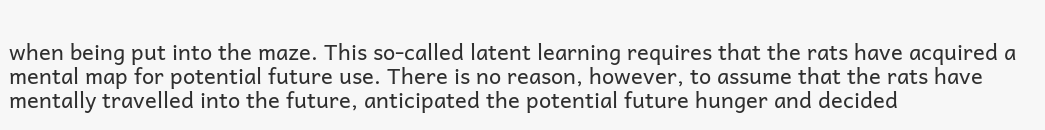when being put into the maze. This so-called latent learning requires that the rats have acquired a mental map for potential future use. There is no reason, however, to assume that the rats have mentally travelled into the future, anticipated the potential future hunger and decided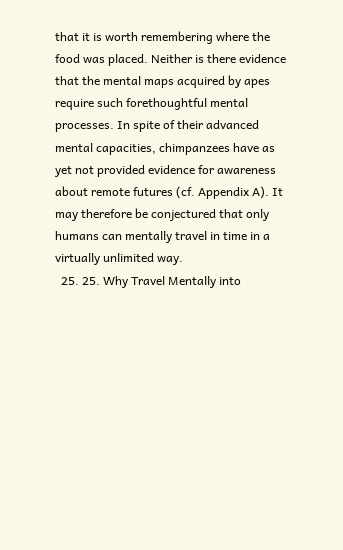that it is worth remembering where the food was placed. Neither is there evidence that the mental maps acquired by apes require such forethoughtful mental processes. In spite of their advanced mental capacities, chimpanzees have as yet not provided evidence for awareness about remote futures (cf. Appendix A). It may therefore be conjectured that only humans can mentally travel in time in a virtually unlimited way.
  25. 25. Why Travel Mentally into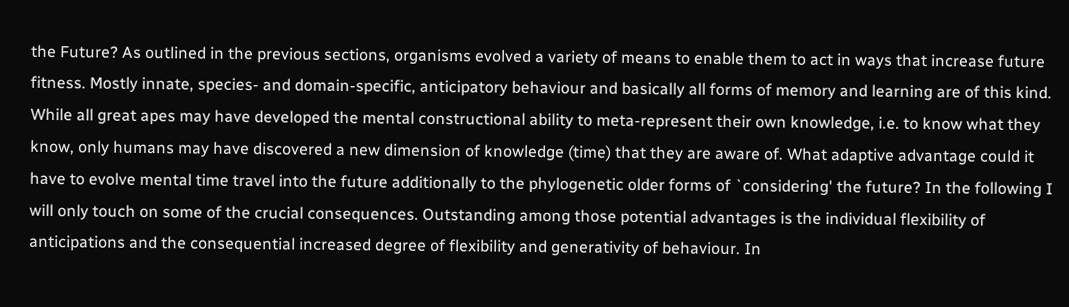the Future? As outlined in the previous sections, organisms evolved a variety of means to enable them to act in ways that increase future fitness. Mostly innate, species- and domain-specific, anticipatory behaviour and basically all forms of memory and learning are of this kind. While all great apes may have developed the mental constructional ability to meta-represent their own knowledge, i.e. to know what they know, only humans may have discovered a new dimension of knowledge (time) that they are aware of. What adaptive advantage could it have to evolve mental time travel into the future additionally to the phylogenetic older forms of `considering' the future? In the following I will only touch on some of the crucial consequences. Outstanding among those potential advantages is the individual flexibility of anticipations and the consequential increased degree of flexibility and generativity of behaviour. In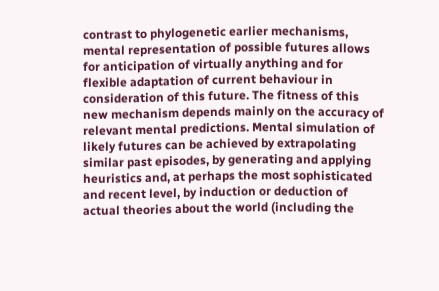contrast to phylogenetic earlier mechanisms, mental representation of possible futures allows for anticipation of virtually anything and for flexible adaptation of current behaviour in consideration of this future. The fitness of this new mechanism depends mainly on the accuracy of relevant mental predictions. Mental simulation of likely futures can be achieved by extrapolating similar past episodes, by generating and applying heuristics and, at perhaps the most sophisticated and recent level, by induction or deduction of actual theories about the world (including the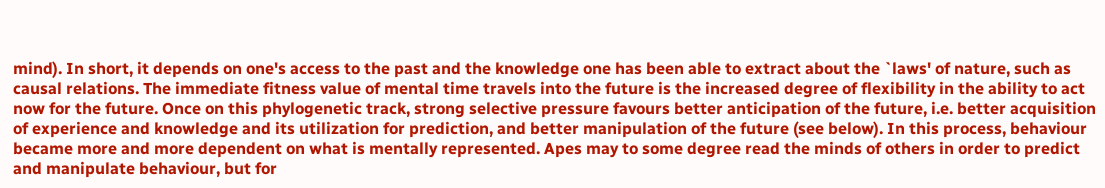mind). In short, it depends on one's access to the past and the knowledge one has been able to extract about the `laws' of nature, such as causal relations. The immediate fitness value of mental time travels into the future is the increased degree of flexibility in the ability to act now for the future. Once on this phylogenetic track, strong selective pressure favours better anticipation of the future, i.e. better acquisition of experience and knowledge and its utilization for prediction, and better manipulation of the future (see below). In this process, behaviour became more and more dependent on what is mentally represented. Apes may to some degree read the minds of others in order to predict and manipulate behaviour, but for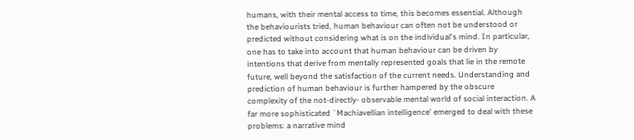humans, with their mental access to time, this becomes essential. Although the behaviourists tried, human behaviour can often not be understood or predicted without considering what is on the individual's mind. In particular, one has to take into account that human behaviour can be driven by intentions that derive from mentally represented goals that lie in the remote future, well beyond the satisfaction of the current needs. Understanding and prediction of human behaviour is further hampered by the obscure complexity of the not-directly- observable mental world of social interaction. A far more sophisticated `Machiavellian intelligence' emerged to deal with these problems: a narrative mind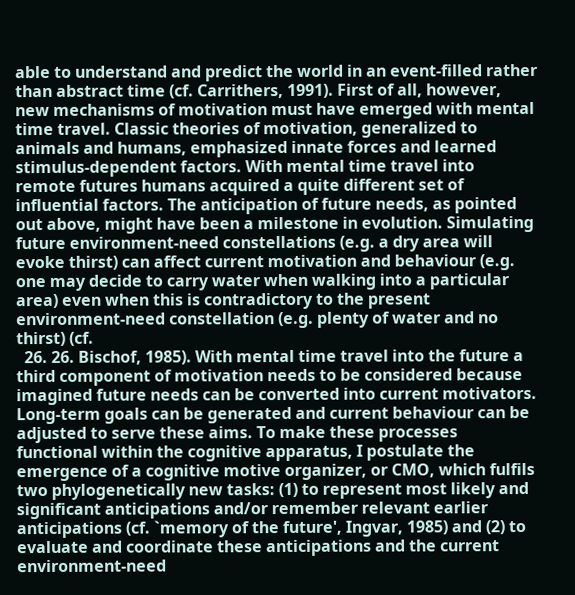able to understand and predict the world in an event-filled rather than abstract time (cf. Carrithers, 1991). First of all, however, new mechanisms of motivation must have emerged with mental time travel. Classic theories of motivation, generalized to animals and humans, emphasized innate forces and learned stimulus-dependent factors. With mental time travel into remote futures humans acquired a quite different set of influential factors. The anticipation of future needs, as pointed out above, might have been a milestone in evolution. Simulating future environment-need constellations (e.g. a dry area will evoke thirst) can affect current motivation and behaviour (e.g. one may decide to carry water when walking into a particular area) even when this is contradictory to the present environment-need constellation (e.g. plenty of water and no thirst) (cf.
  26. 26. Bischof, 1985). With mental time travel into the future a third component of motivation needs to be considered because imagined future needs can be converted into current motivators. Long-term goals can be generated and current behaviour can be adjusted to serve these aims. To make these processes functional within the cognitive apparatus, I postulate the emergence of a cognitive motive organizer, or CMO, which fulfils two phylogenetically new tasks: (1) to represent most likely and significant anticipations and/or remember relevant earlier anticipations (cf. `memory of the future', Ingvar, 1985) and (2) to evaluate and coordinate these anticipations and the current environment-need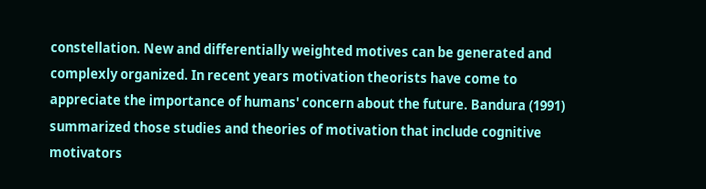constellation. New and differentially weighted motives can be generated and complexly organized. In recent years motivation theorists have come to appreciate the importance of humans' concern about the future. Bandura (1991) summarized those studies and theories of motivation that include cognitive motivators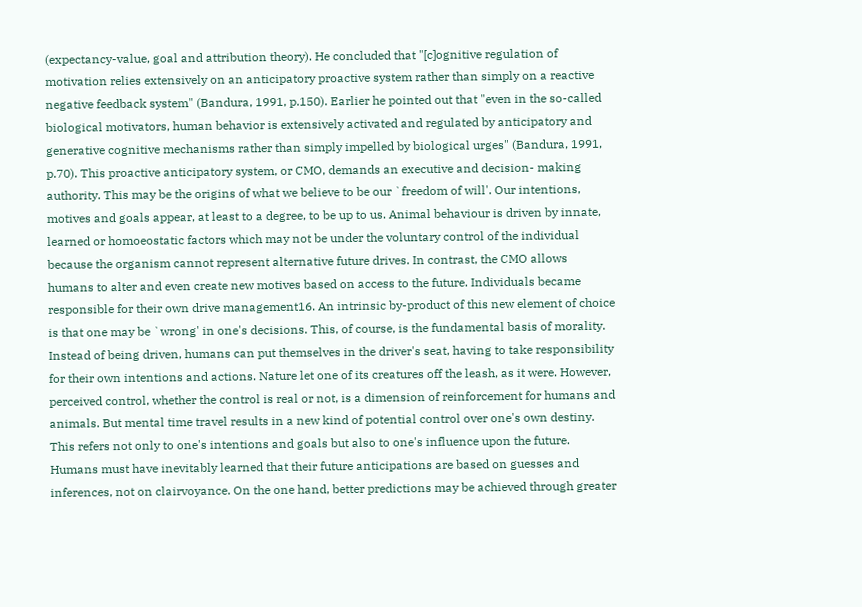(expectancy-value, goal and attribution theory). He concluded that "[c]ognitive regulation of motivation relies extensively on an anticipatory proactive system rather than simply on a reactive negative feedback system" (Bandura, 1991, p.150). Earlier he pointed out that "even in the so-called biological motivators, human behavior is extensively activated and regulated by anticipatory and generative cognitive mechanisms rather than simply impelled by biological urges" (Bandura, 1991, p.70). This proactive anticipatory system, or CMO, demands an executive and decision- making authority. This may be the origins of what we believe to be our `freedom of will'. Our intentions, motives and goals appear, at least to a degree, to be up to us. Animal behaviour is driven by innate, learned or homoeostatic factors which may not be under the voluntary control of the individual because the organism cannot represent alternative future drives. In contrast, the CMO allows humans to alter and even create new motives based on access to the future. Individuals became responsible for their own drive management16. An intrinsic by-product of this new element of choice is that one may be `wrong' in one's decisions. This, of course, is the fundamental basis of morality. Instead of being driven, humans can put themselves in the driver's seat, having to take responsibility for their own intentions and actions. Nature let one of its creatures off the leash, as it were. However, perceived control, whether the control is real or not, is a dimension of reinforcement for humans and animals. But mental time travel results in a new kind of potential control over one's own destiny. This refers not only to one's intentions and goals but also to one's influence upon the future. Humans must have inevitably learned that their future anticipations are based on guesses and inferences, not on clairvoyance. On the one hand, better predictions may be achieved through greater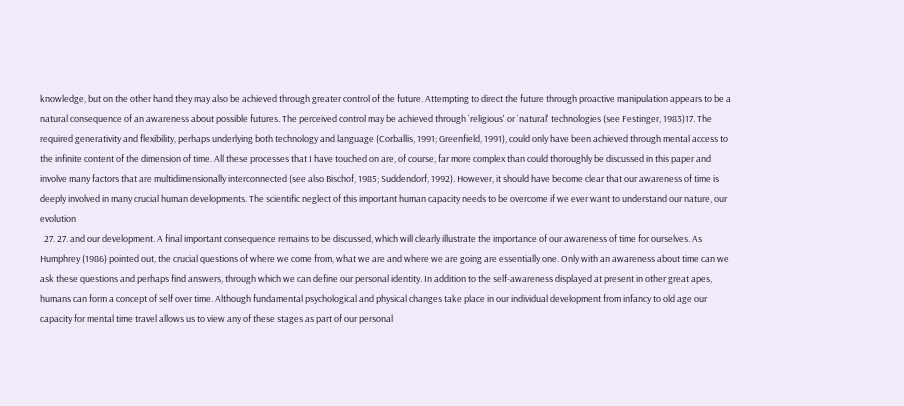knowledge, but on the other hand they may also be achieved through greater control of the future. Attempting to direct the future through proactive manipulation appears to be a natural consequence of an awareness about possible futures. The perceived control may be achieved through `religious' or `natural' technologies (see Festinger, 1983)17. The required generativity and flexibility, perhaps underlying both technology and language (Corballis, 1991; Greenfield, 1991), could only have been achieved through mental access to the infinite content of the dimension of time. All these processes that I have touched on are, of course, far more complex than could thoroughly be discussed in this paper and involve many factors that are multidimensionally interconnected (see also Bischof, 1985; Suddendorf, 1992). However, it should have become clear that our awareness of time is deeply involved in many crucial human developments. The scientific neglect of this important human capacity needs to be overcome if we ever want to understand our nature, our evolution
  27. 27. and our development. A final important consequence remains to be discussed, which will clearly illustrate the importance of our awareness of time for ourselves. As Humphrey (1986) pointed out, the crucial questions of where we come from, what we are and where we are going are essentially one. Only with an awareness about time can we ask these questions and perhaps find answers, through which we can define our personal identity. In addition to the self-awareness displayed at present in other great apes, humans can form a concept of self over time. Although fundamental psychological and physical changes take place in our individual development from infancy to old age our capacity for mental time travel allows us to view any of these stages as part of our personal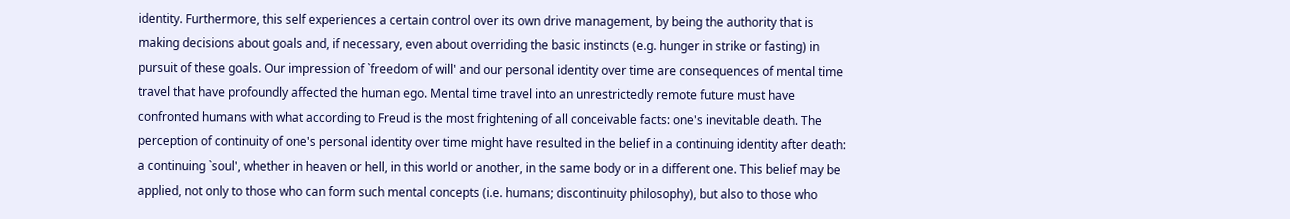identity. Furthermore, this self experiences a certain control over its own drive management, by being the authority that is making decisions about goals and, if necessary, even about overriding the basic instincts (e.g. hunger in strike or fasting) in pursuit of these goals. Our impression of `freedom of will' and our personal identity over time are consequences of mental time travel that have profoundly affected the human ego. Mental time travel into an unrestrictedly remote future must have confronted humans with what according to Freud is the most frightening of all conceivable facts: one's inevitable death. The perception of continuity of one's personal identity over time might have resulted in the belief in a continuing identity after death: a continuing `soul', whether in heaven or hell, in this world or another, in the same body or in a different one. This belief may be applied, not only to those who can form such mental concepts (i.e. humans; discontinuity philosophy), but also to those who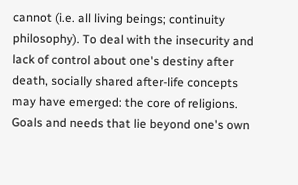cannot (i.e. all living beings; continuity philosophy). To deal with the insecurity and lack of control about one's destiny after death, socially shared after-life concepts may have emerged: the core of religions. Goals and needs that lie beyond one's own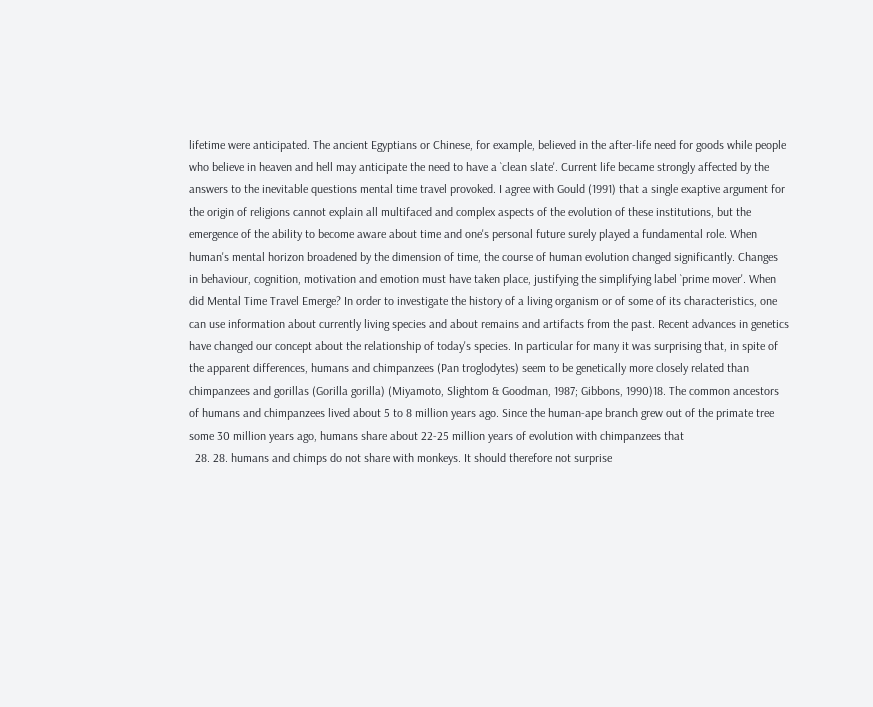lifetime were anticipated. The ancient Egyptians or Chinese, for example, believed in the after-life need for goods while people who believe in heaven and hell may anticipate the need to have a `clean slate'. Current life became strongly affected by the answers to the inevitable questions mental time travel provoked. I agree with Gould (1991) that a single exaptive argument for the origin of religions cannot explain all multifaced and complex aspects of the evolution of these institutions, but the emergence of the ability to become aware about time and one's personal future surely played a fundamental role. When human's mental horizon broadened by the dimension of time, the course of human evolution changed significantly. Changes in behaviour, cognition, motivation and emotion must have taken place, justifying the simplifying label `prime mover'. When did Mental Time Travel Emerge? In order to investigate the history of a living organism or of some of its characteristics, one can use information about currently living species and about remains and artifacts from the past. Recent advances in genetics have changed our concept about the relationship of today's species. In particular for many it was surprising that, in spite of the apparent differences, humans and chimpanzees (Pan troglodytes) seem to be genetically more closely related than chimpanzees and gorillas (Gorilla gorilla) (Miyamoto, Slightom & Goodman, 1987; Gibbons, 1990)18. The common ancestors of humans and chimpanzees lived about 5 to 8 million years ago. Since the human-ape branch grew out of the primate tree some 30 million years ago, humans share about 22-25 million years of evolution with chimpanzees that
  28. 28. humans and chimps do not share with monkeys. It should therefore not surprise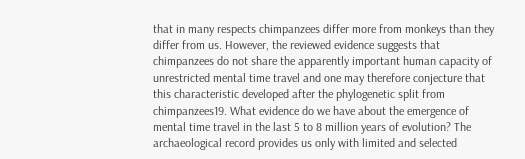that in many respects chimpanzees differ more from monkeys than they differ from us. However, the reviewed evidence suggests that chimpanzees do not share the apparently important human capacity of unrestricted mental time travel and one may therefore conjecture that this characteristic developed after the phylogenetic split from chimpanzees19. What evidence do we have about the emergence of mental time travel in the last 5 to 8 million years of evolution? The archaeological record provides us only with limited and selected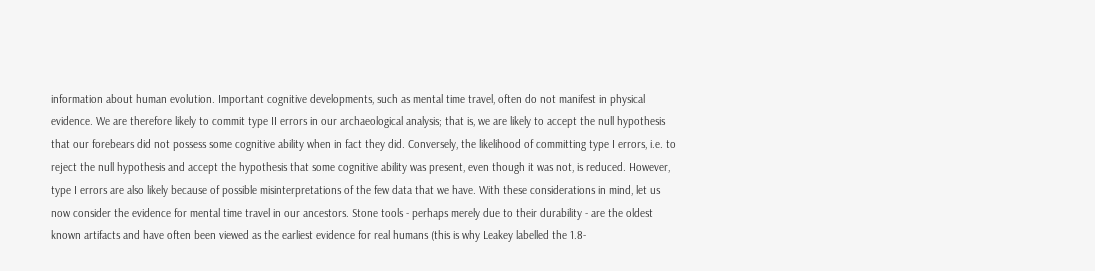information about human evolution. Important cognitive developments, such as mental time travel, often do not manifest in physical evidence. We are therefore likely to commit type II errors in our archaeological analysis; that is, we are likely to accept the null hypothesis that our forebears did not possess some cognitive ability when in fact they did. Conversely, the likelihood of committing type I errors, i.e. to reject the null hypothesis and accept the hypothesis that some cognitive ability was present, even though it was not, is reduced. However, type I errors are also likely because of possible misinterpretations of the few data that we have. With these considerations in mind, let us now consider the evidence for mental time travel in our ancestors. Stone tools - perhaps merely due to their durability - are the oldest known artifacts and have often been viewed as the earliest evidence for real humans (this is why Leakey labelled the 1.8-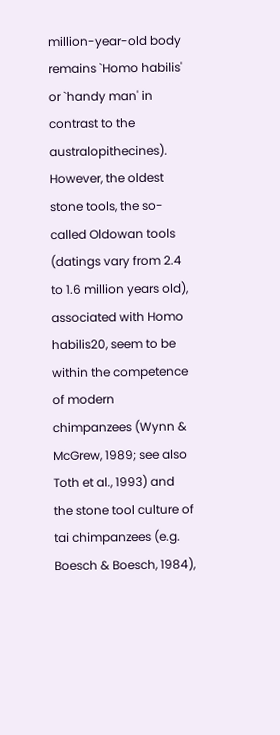million-year-old body remains `Homo habilis' or `handy man' in contrast to the australopithecines). However, the oldest stone tools, the so-called Oldowan tools (datings vary from 2.4 to 1.6 million years old), associated with Homo habilis20, seem to be within the competence of modern chimpanzees (Wynn & McGrew, 1989; see also Toth et al., 1993) and the stone tool culture of tai chimpanzees (e.g. Boesch & Boesch, 1984),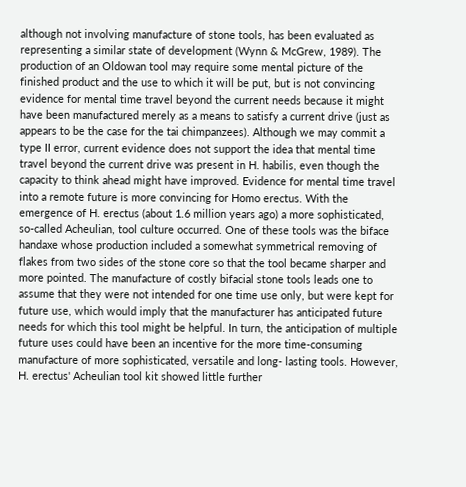although not involving manufacture of stone tools, has been evaluated as representing a similar state of development (Wynn & McGrew, 1989). The production of an Oldowan tool may require some mental picture of the finished product and the use to which it will be put, but is not convincing evidence for mental time travel beyond the current needs because it might have been manufactured merely as a means to satisfy a current drive (just as appears to be the case for the tai chimpanzees). Although we may commit a type II error, current evidence does not support the idea that mental time travel beyond the current drive was present in H. habilis, even though the capacity to think ahead might have improved. Evidence for mental time travel into a remote future is more convincing for Homo erectus. With the emergence of H. erectus (about 1.6 million years ago) a more sophisticated, so-called Acheulian, tool culture occurred. One of these tools was the biface handaxe whose production included a somewhat symmetrical removing of flakes from two sides of the stone core so that the tool became sharper and more pointed. The manufacture of costly bifacial stone tools leads one to assume that they were not intended for one time use only, but were kept for future use, which would imply that the manufacturer has anticipated future needs for which this tool might be helpful. In turn, the anticipation of multiple future uses could have been an incentive for the more time-consuming manufacture of more sophisticated, versatile and long- lasting tools. However, H. erectus' Acheulian tool kit showed little further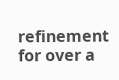refinement for over a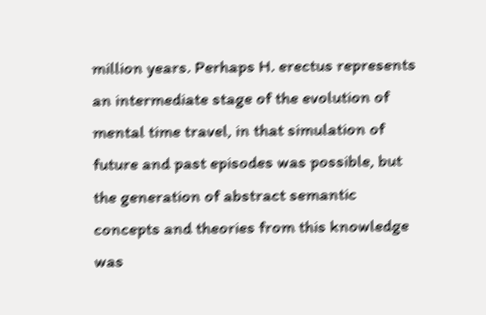million years. Perhaps H. erectus represents an intermediate stage of the evolution of mental time travel, in that simulation of future and past episodes was possible, but the generation of abstract semantic concepts and theories from this knowledge was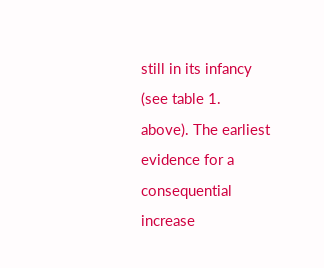still in its infancy (see table 1. above). The earliest evidence for a consequential increase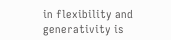in flexibility and generativity is